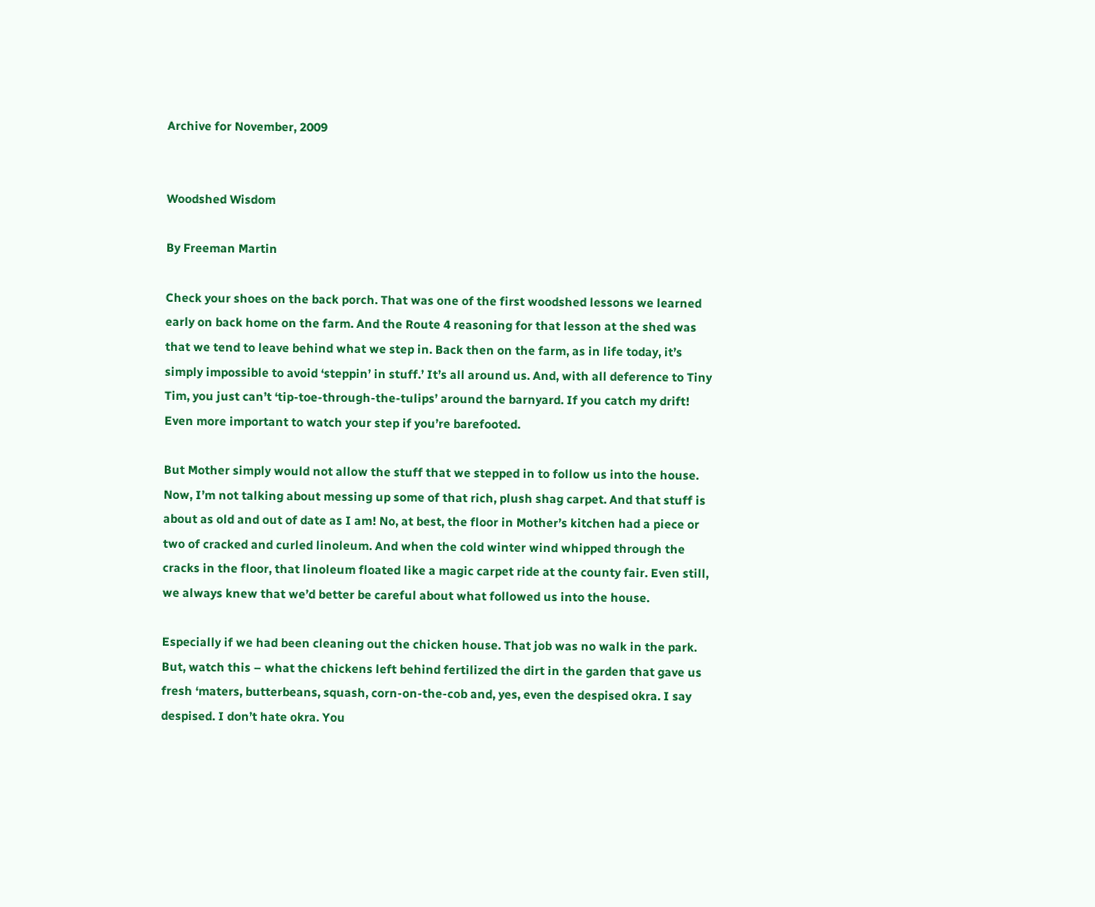Archive for November, 2009


Woodshed Wisdom

By Freeman Martin

Check your shoes on the back porch. That was one of the first woodshed lessons we learned early on back home on the farm. And the Route 4 reasoning for that lesson at the shed was that we tend to leave behind what we step in. Back then on the farm, as in life today, it’s simply impossible to avoid ‘steppin’ in stuff.’ It’s all around us. And, with all deference to Tiny Tim, you just can’t ‘tip-toe-through-the-tulips’ around the barnyard. If you catch my drift! Even more important to watch your step if you’re barefooted.

But Mother simply would not allow the stuff that we stepped in to follow us into the house. Now, I’m not talking about messing up some of that rich, plush shag carpet. And that stuff is about as old and out of date as I am! No, at best, the floor in Mother’s kitchen had a piece or two of cracked and curled linoleum. And when the cold winter wind whipped through the cracks in the floor, that linoleum floated like a magic carpet ride at the county fair. Even still, we always knew that we’d better be careful about what followed us into the house.

Especially if we had been cleaning out the chicken house. That job was no walk in the park. But, watch this – what the chickens left behind fertilized the dirt in the garden that gave us fresh ‘maters, butterbeans, squash, corn-on-the-cob and, yes, even the despised okra. I say despised. I don’t hate okra. You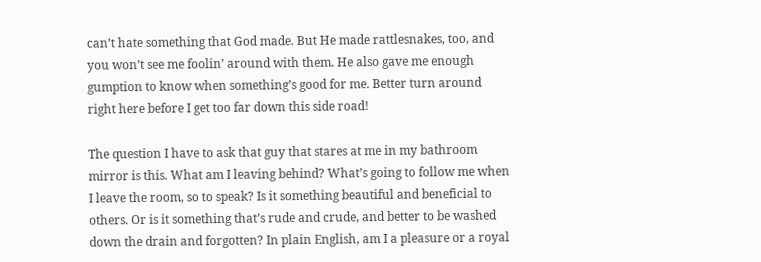can’t hate something that God made. But He made rattlesnakes, too, and you won’t see me foolin’ around with them. He also gave me enough gumption to know when something’s good for me. Better turn around right here before I get too far down this side road!

The question I have to ask that guy that stares at me in my bathroom mirror is this. What am I leaving behind? What’s going to follow me when I leave the room, so to speak? Is it something beautiful and beneficial to others. Or is it something that’s rude and crude, and better to be washed down the drain and forgotten? In plain English, am I a pleasure or a royal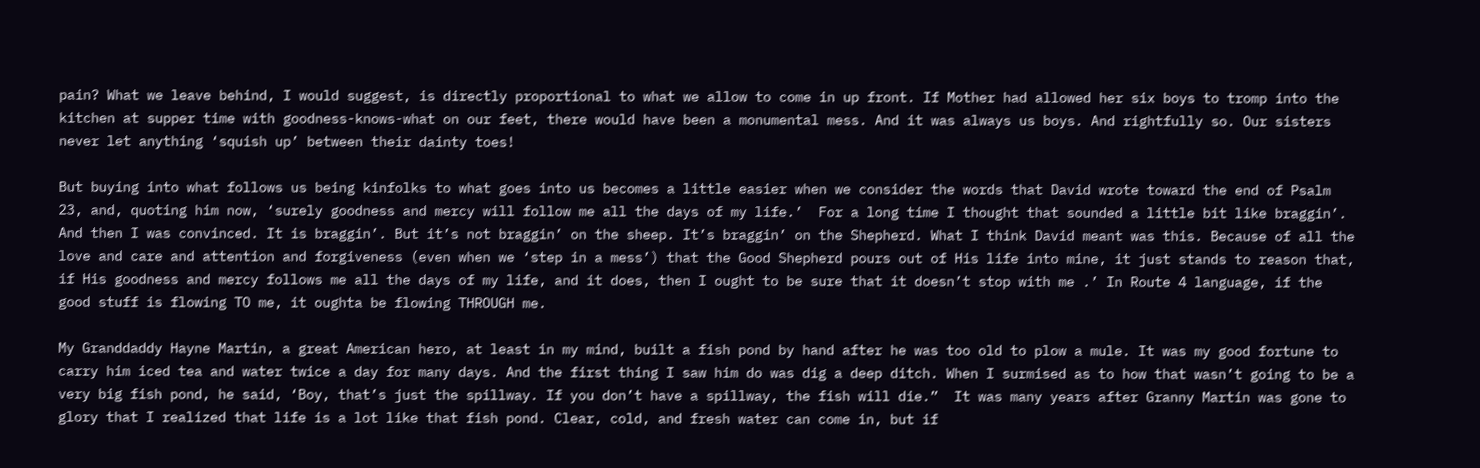pain? What we leave behind, I would suggest, is directly proportional to what we allow to come in up front. If Mother had allowed her six boys to tromp into the kitchen at supper time with goodness-knows-what on our feet, there would have been a monumental mess. And it was always us boys. And rightfully so. Our sisters never let anything ‘squish up’ between their dainty toes!

But buying into what follows us being kinfolks to what goes into us becomes a little easier when we consider the words that David wrote toward the end of Psalm 23, and, quoting him now, ‘surely goodness and mercy will follow me all the days of my life.’  For a long time I thought that sounded a little bit like braggin’. And then I was convinced. It is braggin’. But it’s not braggin’ on the sheep. It’s braggin’ on the Shepherd. What I think David meant was this. Because of all the love and care and attention and forgiveness (even when we ‘step in a mess’) that the Good Shepherd pours out of His life into mine, it just stands to reason that, if His goodness and mercy follows me all the days of my life, and it does, then I ought to be sure that it doesn’t stop with me .’ In Route 4 language, if the good stuff is flowing TO me, it oughta be flowing THROUGH me.

My Granddaddy Hayne Martin, a great American hero, at least in my mind, built a fish pond by hand after he was too old to plow a mule. It was my good fortune to carry him iced tea and water twice a day for many days. And the first thing I saw him do was dig a deep ditch. When I surmised as to how that wasn’t going to be a very big fish pond, he said, ‘Boy, that’s just the spillway. If you don’t have a spillway, the fish will die.”  It was many years after Granny Martin was gone to glory that I realized that life is a lot like that fish pond. Clear, cold, and fresh water can come in, but if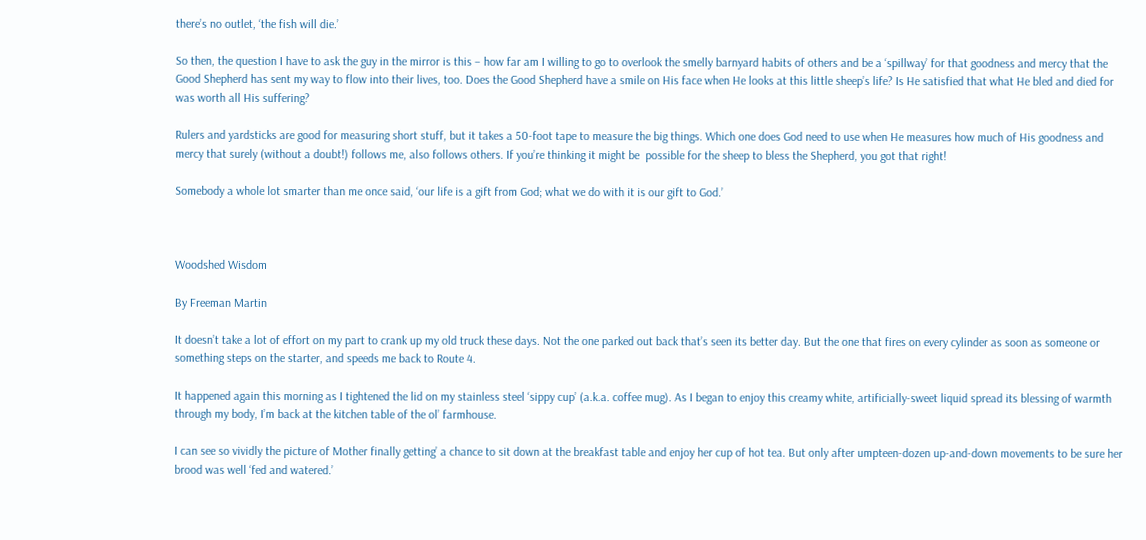there’s no outlet, ‘the fish will die.’

So then, the question I have to ask the guy in the mirror is this – how far am I willing to go to overlook the smelly barnyard habits of others and be a ‘spillway’ for that goodness and mercy that the Good Shepherd has sent my way to flow into their lives, too. Does the Good Shepherd have a smile on His face when He looks at this little sheep’s life? Is He satisfied that what He bled and died for was worth all His suffering?

Rulers and yardsticks are good for measuring short stuff, but it takes a 50-foot tape to measure the big things. Which one does God need to use when He measures how much of His goodness and mercy that surely (without a doubt!) follows me, also follows others. If you’re thinking it might be  possible for the sheep to bless the Shepherd, you got that right!

Somebody a whole lot smarter than me once said, ‘our life is a gift from God; what we do with it is our gift to God.’



Woodshed Wisdom

By Freeman Martin

It doesn’t take a lot of effort on my part to crank up my old truck these days. Not the one parked out back that’s seen its better day. But the one that fires on every cylinder as soon as someone or something steps on the starter, and speeds me back to Route 4.

It happened again this morning as I tightened the lid on my stainless steel ‘sippy cup’ (a.k.a. coffee mug). As I began to enjoy this creamy white, artificially-sweet liquid spread its blessing of warmth through my body, I’m back at the kitchen table of the ol’ farmhouse.

I can see so vividly the picture of Mother finally getting’ a chance to sit down at the breakfast table and enjoy her cup of hot tea. But only after umpteen-dozen up-and-down movements to be sure her brood was well ‘fed and watered.’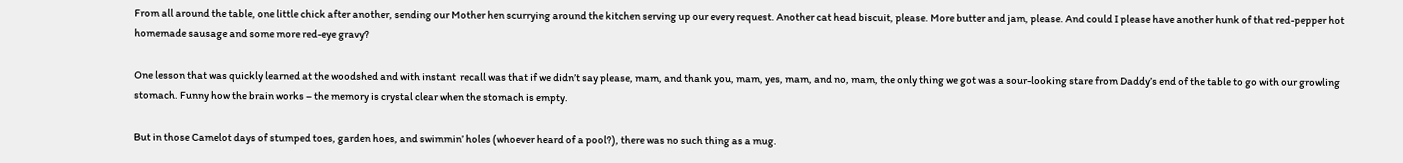From all around the table, one little chick after another, sending our Mother hen scurrying around the kitchen serving up our every request. Another cat head biscuit, please. More butter and jam, please. And could I please have another hunk of that red-pepper hot homemade sausage and some more red-eye gravy?

One lesson that was quickly learned at the woodshed and with instant  recall was that if we didn’t say please, mam, and thank you, mam, yes, mam, and no, mam, the only thing we got was a sour-looking stare from Daddy’s end of the table to go with our growling stomach. Funny how the brain works – the memory is crystal clear when the stomach is empty.

But in those Camelot days of stumped toes, garden hoes, and swimmin’ holes (whoever heard of a pool?), there was no such thing as a mug.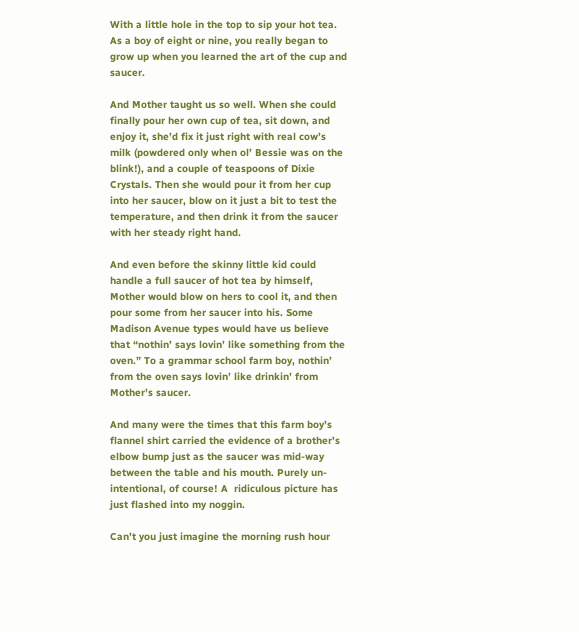With a little hole in the top to sip your hot tea. As a boy of eight or nine, you really began to grow up when you learned the art of the cup and saucer.

And Mother taught us so well. When she could finally pour her own cup of tea, sit down, and enjoy it, she’d fix it just right with real cow’s milk (powdered only when ol’ Bessie was on the blink!), and a couple of teaspoons of Dixie Crystals. Then she would pour it from her cup into her saucer, blow on it just a bit to test the temperature, and then drink it from the saucer with her steady right hand.

And even before the skinny little kid could handle a full saucer of hot tea by himself, Mother would blow on hers to cool it, and then pour some from her saucer into his. Some Madison Avenue types would have us believe that “nothin’ says lovin’ like something from the oven.” To a grammar school farm boy, nothin’ from the oven says lovin’ like drinkin’ from Mother’s saucer.

And many were the times that this farm boy’s flannel shirt carried the evidence of a brother’s elbow bump just as the saucer was mid-way between the table and his mouth. Purely un-intentional, of course! A  ridiculous picture has just flashed into my noggin.

Can’t you just imagine the morning rush hour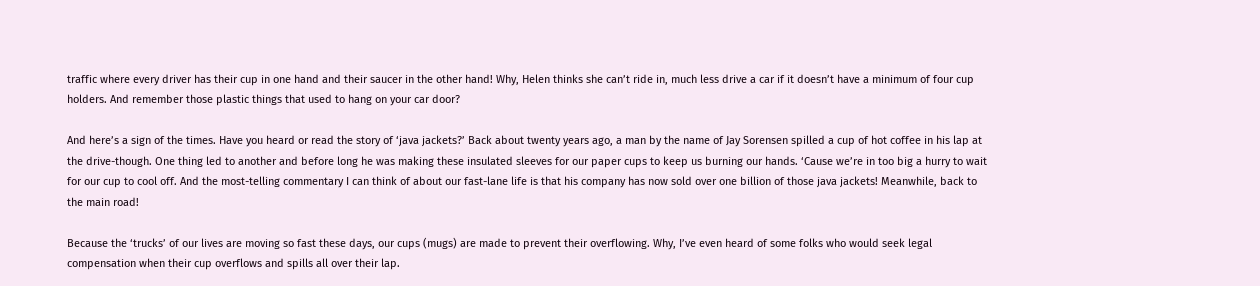traffic where every driver has their cup in one hand and their saucer in the other hand! Why, Helen thinks she can’t ride in, much less drive a car if it doesn’t have a minimum of four cup holders. And remember those plastic things that used to hang on your car door?

And here’s a sign of the times. Have you heard or read the story of ‘java jackets?’ Back about twenty years ago, a man by the name of Jay Sorensen spilled a cup of hot coffee in his lap at the drive-though. One thing led to another and before long he was making these insulated sleeves for our paper cups to keep us burning our hands. ‘Cause we’re in too big a hurry to wait for our cup to cool off. And the most-telling commentary I can think of about our fast-lane life is that his company has now sold over one billion of those java jackets! Meanwhile, back to the main road!

Because the ‘trucks’ of our lives are moving so fast these days, our cups (mugs) are made to prevent their overflowing. Why, I’ve even heard of some folks who would seek legal compensation when their cup overflows and spills all over their lap.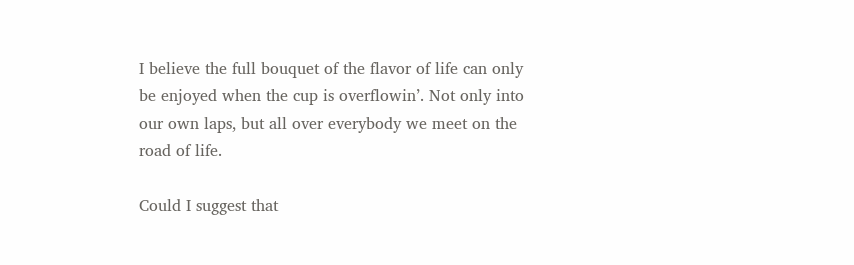I believe the full bouquet of the flavor of life can only be enjoyed when the cup is overflowin’. Not only into our own laps, but all over everybody we meet on the road of life.

Could I suggest that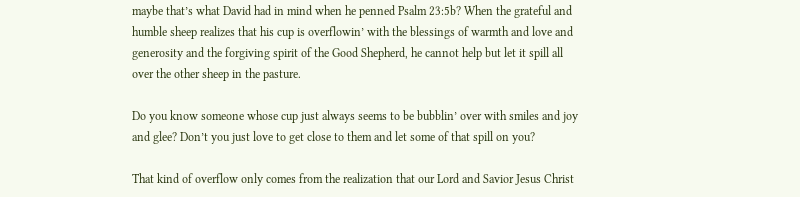maybe that’s what David had in mind when he penned Psalm 23:5b? When the grateful and humble sheep realizes that his cup is overflowin’ with the blessings of warmth and love and generosity and the forgiving spirit of the Good Shepherd, he cannot help but let it spill all over the other sheep in the pasture.

Do you know someone whose cup just always seems to be bubblin’ over with smiles and joy and glee? Don’t you just love to get close to them and let some of that spill on you?

That kind of overflow only comes from the realization that our Lord and Savior Jesus Christ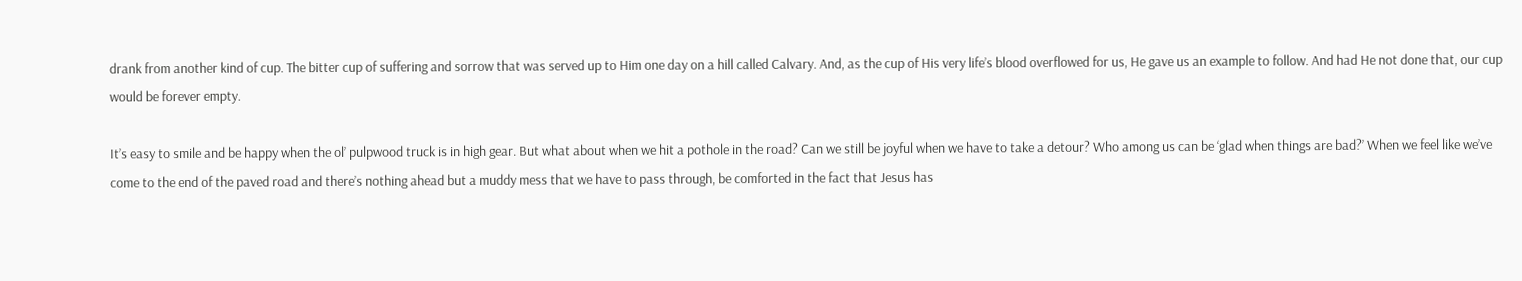drank from another kind of cup. The bitter cup of suffering and sorrow that was served up to Him one day on a hill called Calvary. And, as the cup of His very life’s blood overflowed for us, He gave us an example to follow. And had He not done that, our cup would be forever empty.

It’s easy to smile and be happy when the ol’ pulpwood truck is in high gear. But what about when we hit a pothole in the road? Can we still be joyful when we have to take a detour? Who among us can be ‘glad when things are bad?’ When we feel like we’ve come to the end of the paved road and there’s nothing ahead but a muddy mess that we have to pass through, be comforted in the fact that Jesus has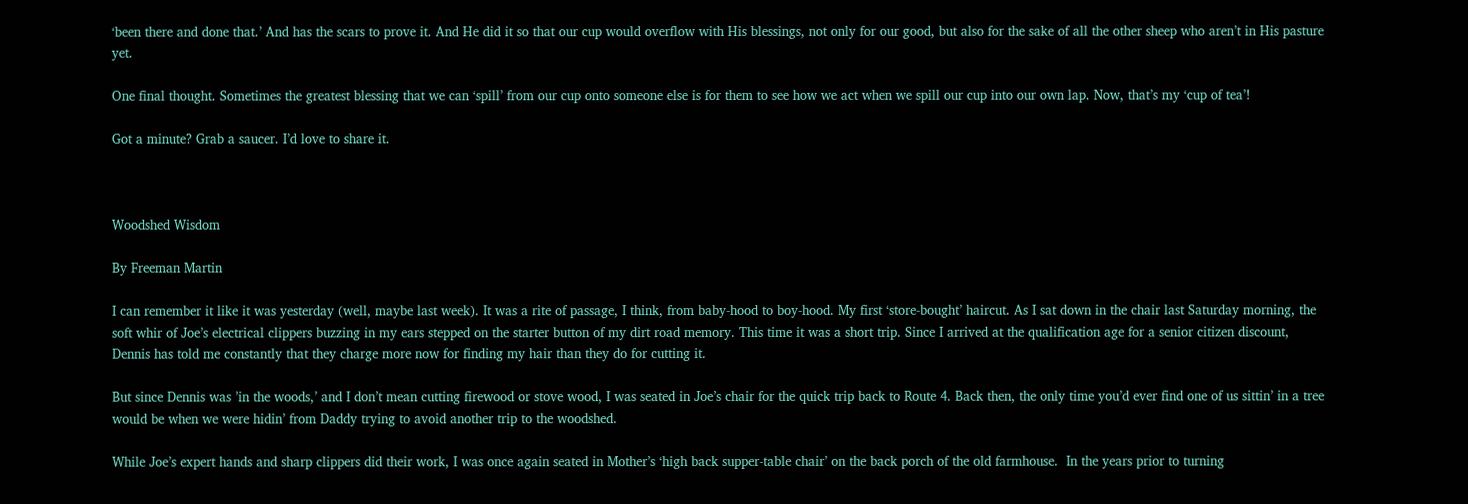‘been there and done that.’ And has the scars to prove it. And He did it so that our cup would overflow with His blessings, not only for our good, but also for the sake of all the other sheep who aren’t in His pasture yet.

One final thought. Sometimes the greatest blessing that we can ‘spill’ from our cup onto someone else is for them to see how we act when we spill our cup into our own lap. Now, that’s my ‘cup of tea’!

Got a minute? Grab a saucer. I’d love to share it.



Woodshed Wisdom

By Freeman Martin

I can remember it like it was yesterday (well, maybe last week). It was a rite of passage, I think, from baby-hood to boy-hood. My first ‘store-bought’ haircut. As I sat down in the chair last Saturday morning, the soft whir of Joe’s electrical clippers buzzing in my ears stepped on the starter button of my dirt road memory. This time it was a short trip. Since I arrived at the qualification age for a senior citizen discount, Dennis has told me constantly that they charge more now for finding my hair than they do for cutting it.

But since Dennis was ’in the woods,’ and I don’t mean cutting firewood or stove wood, I was seated in Joe’s chair for the quick trip back to Route 4. Back then, the only time you’d ever find one of us sittin’ in a tree would be when we were hidin’ from Daddy trying to avoid another trip to the woodshed.

While Joe’s expert hands and sharp clippers did their work, I was once again seated in Mother’s ‘high back supper-table chair’ on the back porch of the old farmhouse.  In the years prior to turning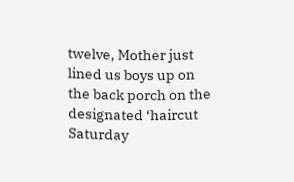twelve, Mother just lined us boys up on the back porch on the designated ‘haircut Saturday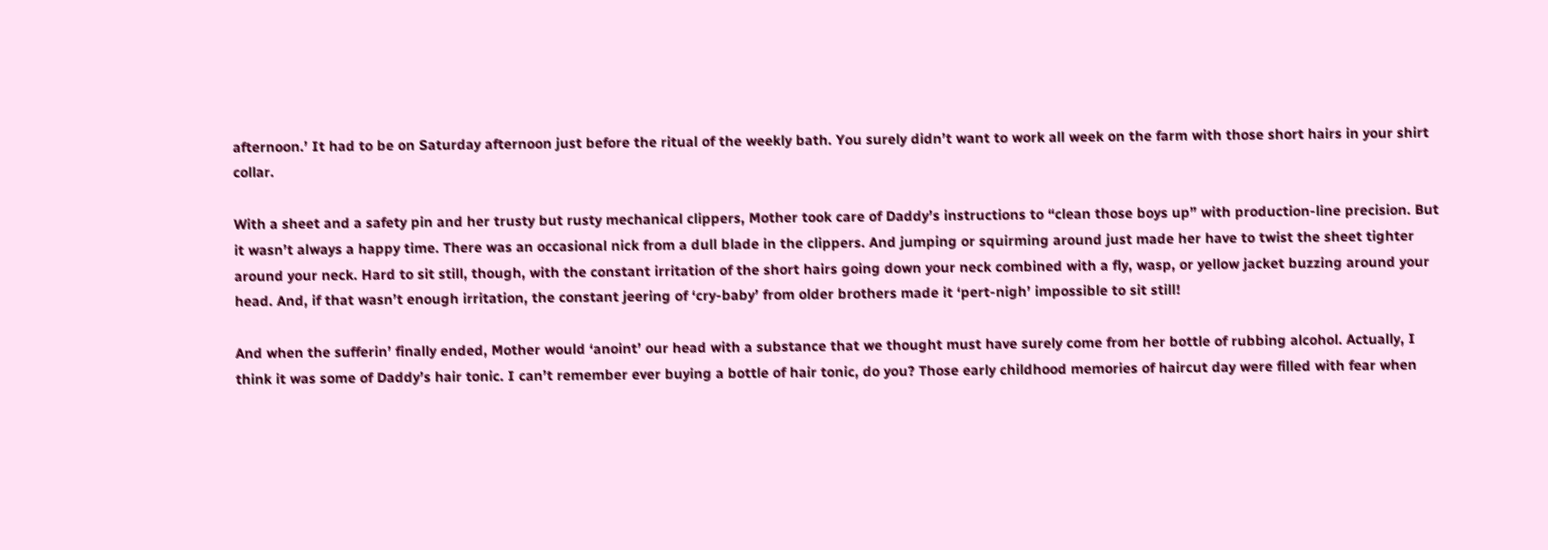afternoon.’ It had to be on Saturday afternoon just before the ritual of the weekly bath. You surely didn’t want to work all week on the farm with those short hairs in your shirt collar.

With a sheet and a safety pin and her trusty but rusty mechanical clippers, Mother took care of Daddy’s instructions to “clean those boys up” with production-line precision. But it wasn’t always a happy time. There was an occasional nick from a dull blade in the clippers. And jumping or squirming around just made her have to twist the sheet tighter around your neck. Hard to sit still, though, with the constant irritation of the short hairs going down your neck combined with a fly, wasp, or yellow jacket buzzing around your head. And, if that wasn’t enough irritation, the constant jeering of ‘cry-baby’ from older brothers made it ‘pert-nigh’ impossible to sit still!

And when the sufferin’ finally ended, Mother would ‘anoint’ our head with a substance that we thought must have surely come from her bottle of rubbing alcohol. Actually, I think it was some of Daddy’s hair tonic. I can’t remember ever buying a bottle of hair tonic, do you? Those early childhood memories of haircut day were filled with fear when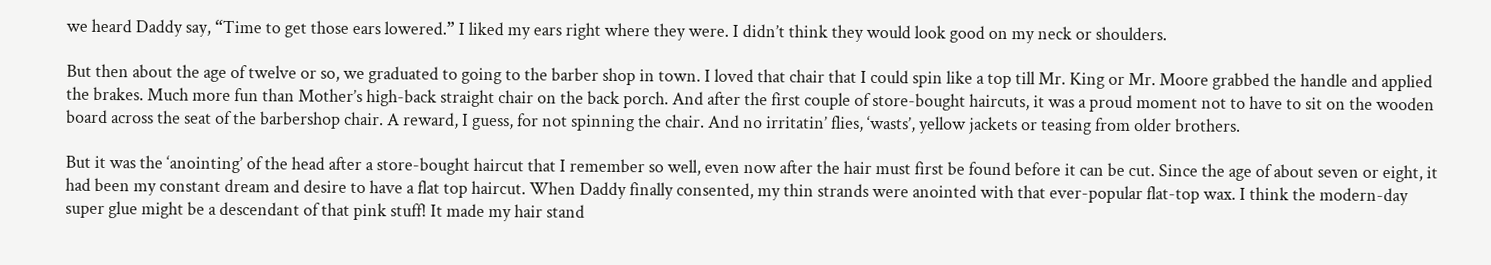we heard Daddy say, “Time to get those ears lowered.” I liked my ears right where they were. I didn’t think they would look good on my neck or shoulders.

But then about the age of twelve or so, we graduated to going to the barber shop in town. I loved that chair that I could spin like a top till Mr. King or Mr. Moore grabbed the handle and applied the brakes. Much more fun than Mother’s high-back straight chair on the back porch. And after the first couple of store-bought haircuts, it was a proud moment not to have to sit on the wooden board across the seat of the barbershop chair. A reward, I guess, for not spinning the chair. And no irritatin’ flies, ‘wasts’, yellow jackets or teasing from older brothers.

But it was the ‘anointing’ of the head after a store-bought haircut that I remember so well, even now after the hair must first be found before it can be cut. Since the age of about seven or eight, it had been my constant dream and desire to have a flat top haircut. When Daddy finally consented, my thin strands were anointed with that ever-popular flat-top wax. I think the modern-day super glue might be a descendant of that pink stuff! It made my hair stand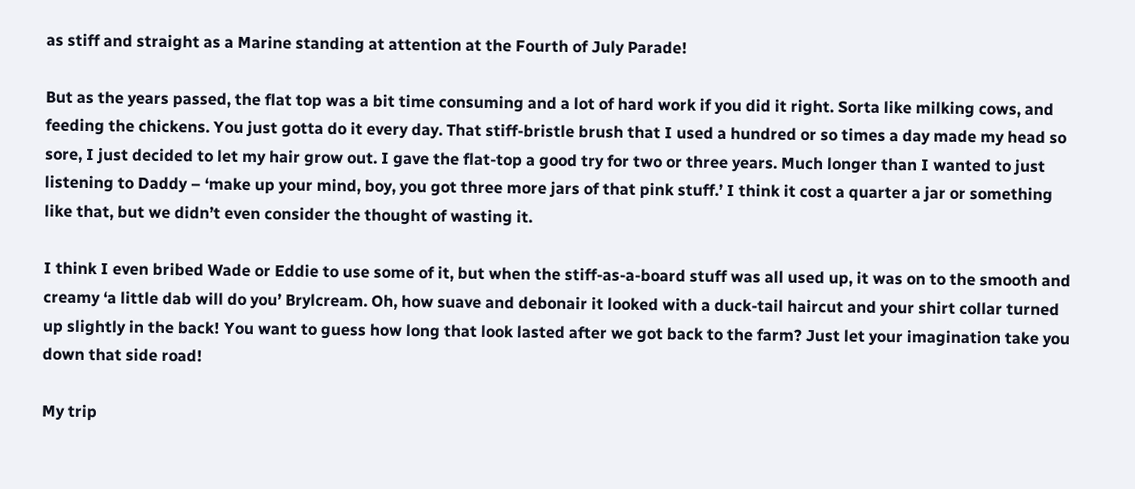as stiff and straight as a Marine standing at attention at the Fourth of July Parade!

But as the years passed, the flat top was a bit time consuming and a lot of hard work if you did it right. Sorta like milking cows, and feeding the chickens. You just gotta do it every day. That stiff-bristle brush that I used a hundred or so times a day made my head so sore, I just decided to let my hair grow out. I gave the flat-top a good try for two or three years. Much longer than I wanted to just listening to Daddy – ‘make up your mind, boy, you got three more jars of that pink stuff.’ I think it cost a quarter a jar or something like that, but we didn’t even consider the thought of wasting it.

I think I even bribed Wade or Eddie to use some of it, but when the stiff-as-a-board stuff was all used up, it was on to the smooth and creamy ‘a little dab will do you’ Brylcream. Oh, how suave and debonair it looked with a duck-tail haircut and your shirt collar turned up slightly in the back! You want to guess how long that look lasted after we got back to the farm? Just let your imagination take you down that side road!

My trip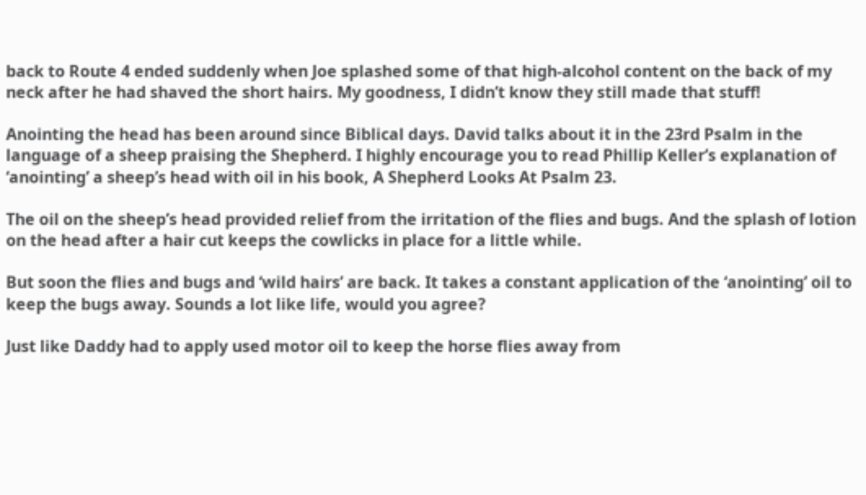back to Route 4 ended suddenly when Joe splashed some of that high-alcohol content on the back of my neck after he had shaved the short hairs. My goodness, I didn’t know they still made that stuff!

Anointing the head has been around since Biblical days. David talks about it in the 23rd Psalm in the language of a sheep praising the Shepherd. I highly encourage you to read Phillip Keller’s explanation of ‘anointing’ a sheep’s head with oil in his book, A Shepherd Looks At Psalm 23.

The oil on the sheep’s head provided relief from the irritation of the flies and bugs. And the splash of lotion on the head after a hair cut keeps the cowlicks in place for a little while.

But soon the flies and bugs and ‘wild hairs’ are back. It takes a constant application of the ‘anointing’ oil to keep the bugs away. Sounds a lot like life, would you agree?

Just like Daddy had to apply used motor oil to keep the horse flies away from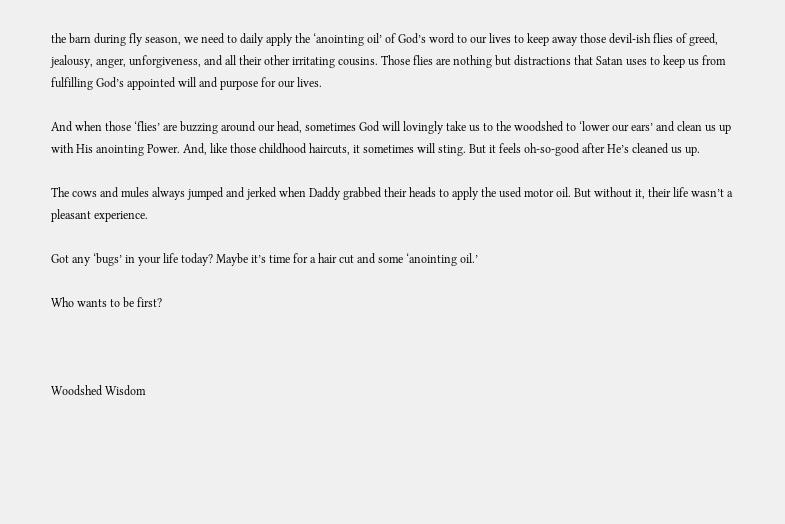the barn during fly season, we need to daily apply the ‘anointing oil’ of God’s word to our lives to keep away those devil-ish flies of greed, jealousy, anger, unforgiveness, and all their other irritating cousins. Those flies are nothing but distractions that Satan uses to keep us from fulfilling God’s appointed will and purpose for our lives.

And when those ‘flies’ are buzzing around our head, sometimes God will lovingly take us to the woodshed to ‘lower our ears’ and clean us up with His anointing Power. And, like those childhood haircuts, it sometimes will sting. But it feels oh-so-good after He’s cleaned us up.

The cows and mules always jumped and jerked when Daddy grabbed their heads to apply the used motor oil. But without it, their life wasn’t a pleasant experience.

Got any ‘bugs’ in your life today? Maybe it’s time for a hair cut and some ‘anointing oil.’

Who wants to be first?



Woodshed Wisdom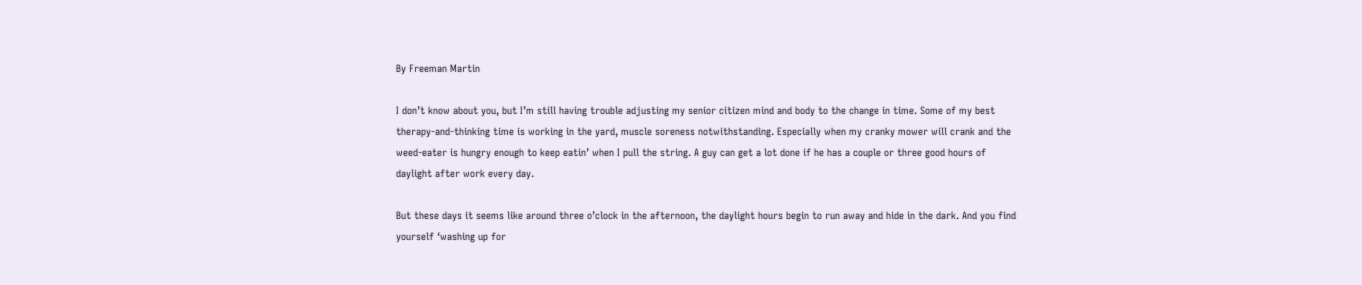By Freeman Martin

I don’t know about you, but I’m still having trouble adjusting my senior citizen mind and body to the change in time. Some of my best therapy-and-thinking time is working in the yard, muscle soreness notwithstanding. Especially when my cranky mower will crank and the weed-eater is hungry enough to keep eatin’ when I pull the string. A guy can get a lot done if he has a couple or three good hours of daylight after work every day.

But these days it seems like around three o’clock in the afternoon, the daylight hours begin to run away and hide in the dark. And you find yourself ‘washing up for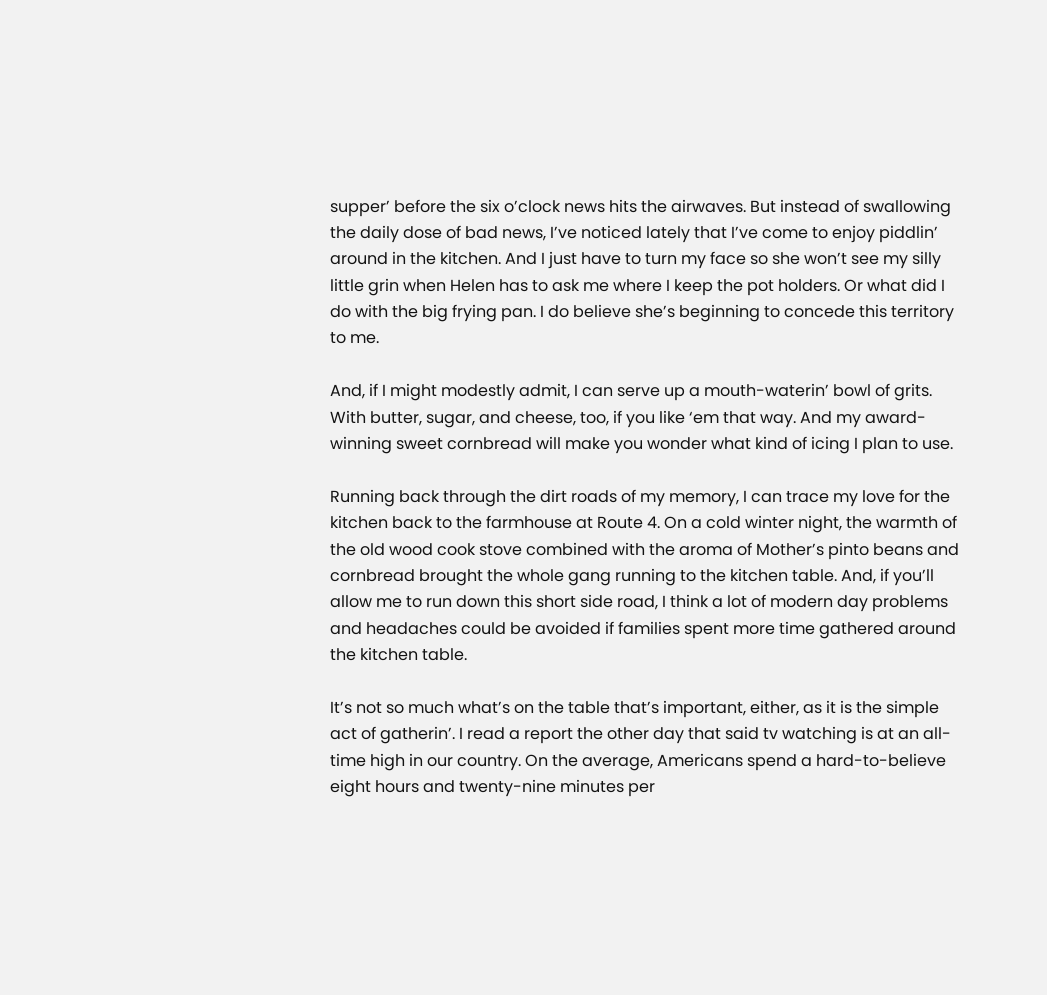supper’ before the six o’clock news hits the airwaves. But instead of swallowing the daily dose of bad news, I’ve noticed lately that I’ve come to enjoy piddlin’ around in the kitchen. And I just have to turn my face so she won’t see my silly little grin when Helen has to ask me where I keep the pot holders. Or what did I do with the big frying pan. I do believe she’s beginning to concede this territory to me.

And, if I might modestly admit, I can serve up a mouth-waterin’ bowl of grits. With butter, sugar, and cheese, too, if you like ‘em that way. And my award-winning sweet cornbread will make you wonder what kind of icing I plan to use.

Running back through the dirt roads of my memory, I can trace my love for the kitchen back to the farmhouse at Route 4. On a cold winter night, the warmth of the old wood cook stove combined with the aroma of Mother’s pinto beans and cornbread brought the whole gang running to the kitchen table. And, if you’ll allow me to run down this short side road, I think a lot of modern day problems and headaches could be avoided if families spent more time gathered around the kitchen table.

It’s not so much what’s on the table that’s important, either, as it is the simple act of gatherin’. I read a report the other day that said tv watching is at an all-time high in our country. On the average, Americans spend a hard-to-believe eight hours and twenty-nine minutes per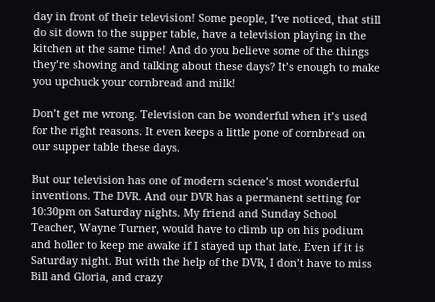day in front of their television! Some people, I’ve noticed, that still do sit down to the supper table, have a television playing in the kitchen at the same time! And do you believe some of the things they’re showing and talking about these days? It’s enough to make you upchuck your cornbread and milk!

Don’t get me wrong. Television can be wonderful when it’s used for the right reasons. It even keeps a little pone of cornbread on our supper table these days.

But our television has one of modern science’s most wonderful inventions. The DVR. And our DVR has a permanent setting for 10:30pm on Saturday nights. My friend and Sunday School Teacher, Wayne Turner, would have to climb up on his podium and holler to keep me awake if I stayed up that late. Even if it is Saturday night. But with the help of the DVR, I don’t have to miss Bill and Gloria, and crazy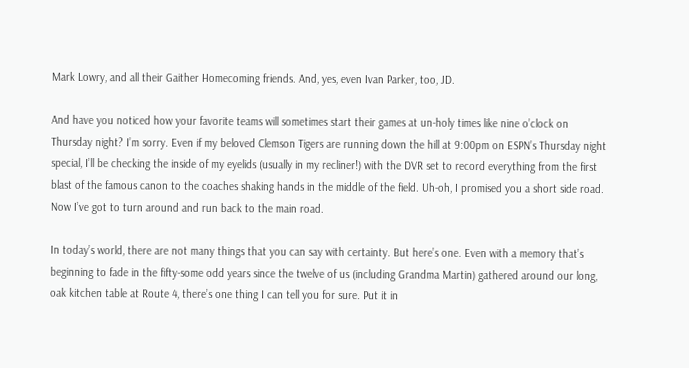Mark Lowry, and all their Gaither Homecoming friends. And, yes, even Ivan Parker, too, JD.

And have you noticed how your favorite teams will sometimes start their games at un-holy times like nine o’clock on Thursday night? I’m sorry. Even if my beloved Clemson Tigers are running down the hill at 9:00pm on ESPN’s Thursday night special, I’ll be checking the inside of my eyelids (usually in my recliner!) with the DVR set to record everything from the first blast of the famous canon to the coaches shaking hands in the middle of the field. Uh-oh, I promised you a short side road. Now I’ve got to turn around and run back to the main road.

In today’s world, there are not many things that you can say with certainty. But here’s one. Even with a memory that’s beginning to fade in the fifty-some odd years since the twelve of us (including Grandma Martin) gathered around our long, oak kitchen table at Route 4, there’s one thing I can tell you for sure. Put it in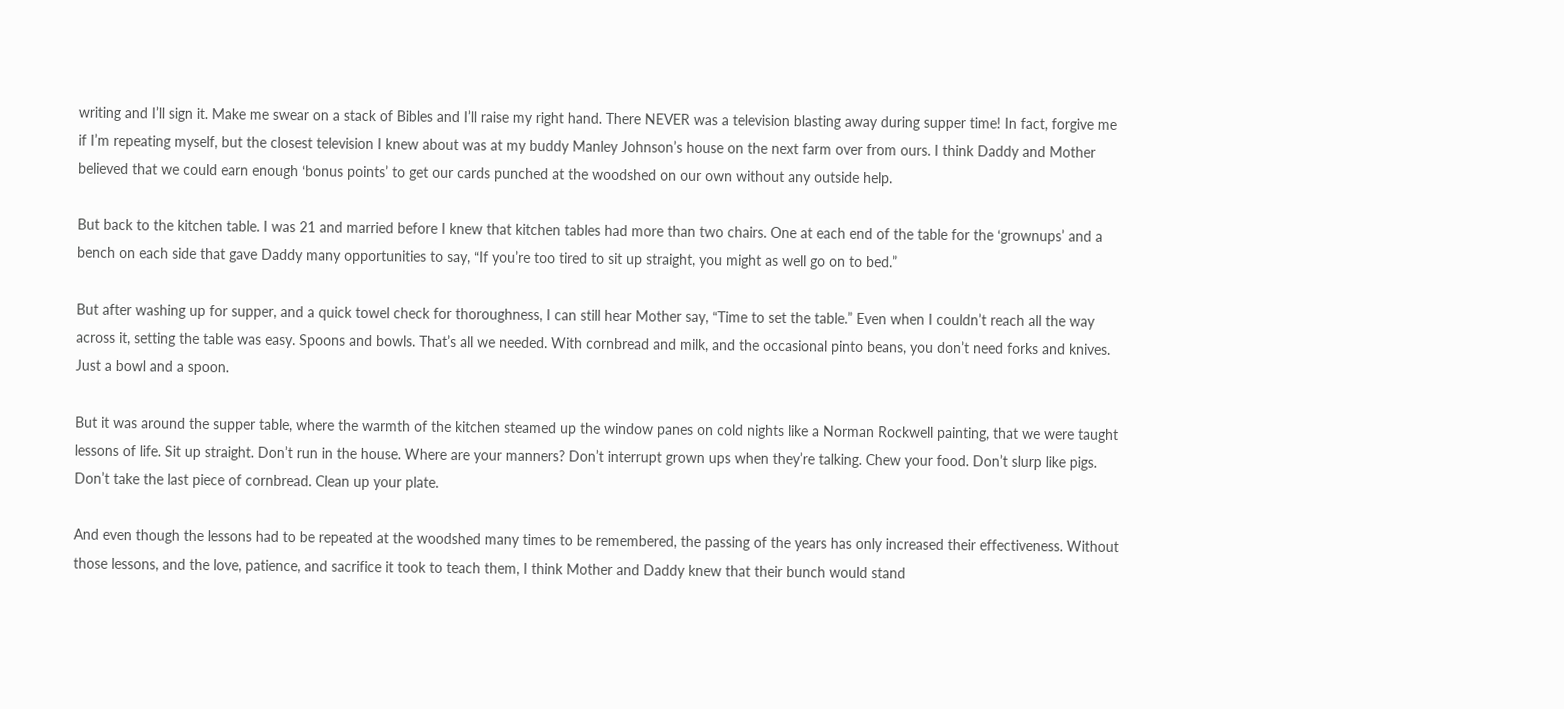writing and I’ll sign it. Make me swear on a stack of Bibles and I’ll raise my right hand. There NEVER was a television blasting away during supper time! In fact, forgive me if I’m repeating myself, but the closest television I knew about was at my buddy Manley Johnson’s house on the next farm over from ours. I think Daddy and Mother believed that we could earn enough ‘bonus points’ to get our cards punched at the woodshed on our own without any outside help.

But back to the kitchen table. I was 21 and married before I knew that kitchen tables had more than two chairs. One at each end of the table for the ‘grownups’ and a bench on each side that gave Daddy many opportunities to say, “If you’re too tired to sit up straight, you might as well go on to bed.”

But after washing up for supper, and a quick towel check for thoroughness, I can still hear Mother say, “Time to set the table.” Even when I couldn’t reach all the way across it, setting the table was easy. Spoons and bowls. That’s all we needed. With cornbread and milk, and the occasional pinto beans, you don’t need forks and knives. Just a bowl and a spoon.

But it was around the supper table, where the warmth of the kitchen steamed up the window panes on cold nights like a Norman Rockwell painting, that we were taught lessons of life. Sit up straight. Don’t run in the house. Where are your manners? Don’t interrupt grown ups when they’re talking. Chew your food. Don’t slurp like pigs. Don’t take the last piece of cornbread. Clean up your plate.

And even though the lessons had to be repeated at the woodshed many times to be remembered, the passing of the years has only increased their effectiveness. Without those lessons, and the love, patience, and sacrifice it took to teach them, I think Mother and Daddy knew that their bunch would stand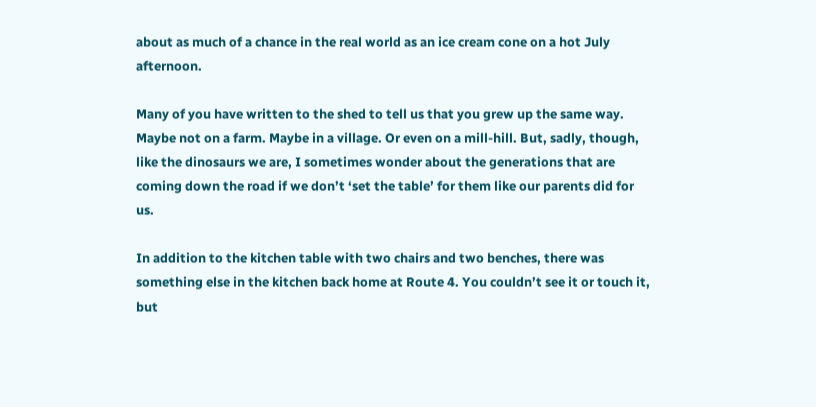about as much of a chance in the real world as an ice cream cone on a hot July afternoon.

Many of you have written to the shed to tell us that you grew up the same way. Maybe not on a farm. Maybe in a village. Or even on a mill-hill. But, sadly, though, like the dinosaurs we are, I sometimes wonder about the generations that are coming down the road if we don’t ‘set the table’ for them like our parents did for us.

In addition to the kitchen table with two chairs and two benches, there was something else in the kitchen back home at Route 4. You couldn’t see it or touch it, but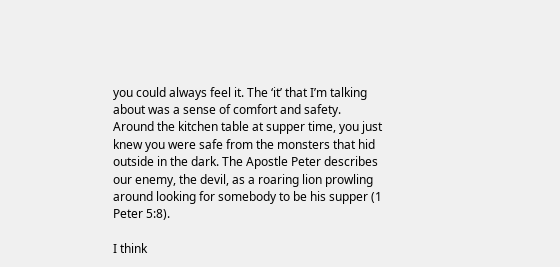you could always feel it. The ‘it’ that I’m talking about was a sense of comfort and safety. Around the kitchen table at supper time, you just knew you were safe from the monsters that hid outside in the dark. The Apostle Peter describes our enemy, the devil, as a roaring lion prowling around looking for somebody to be his supper (1 Peter 5:8).

I think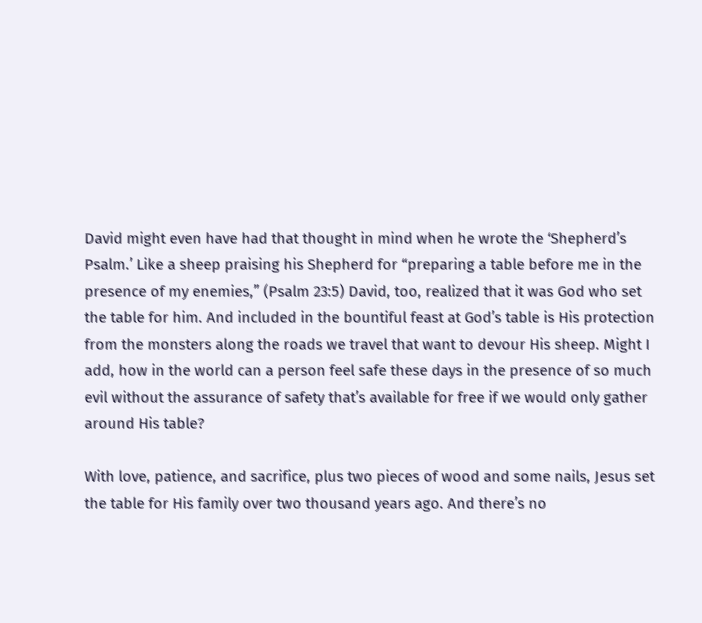David might even have had that thought in mind when he wrote the ‘Shepherd’s Psalm.’ Like a sheep praising his Shepherd for “preparing a table before me in the presence of my enemies,” (Psalm 23:5) David, too, realized that it was God who set the table for him. And included in the bountiful feast at God’s table is His protection from the monsters along the roads we travel that want to devour His sheep. Might I add, how in the world can a person feel safe these days in the presence of so much evil without the assurance of safety that’s available for free if we would only gather around His table?

With love, patience, and sacrifice, plus two pieces of wood and some nails, Jesus set the table for His family over two thousand years ago. And there’s no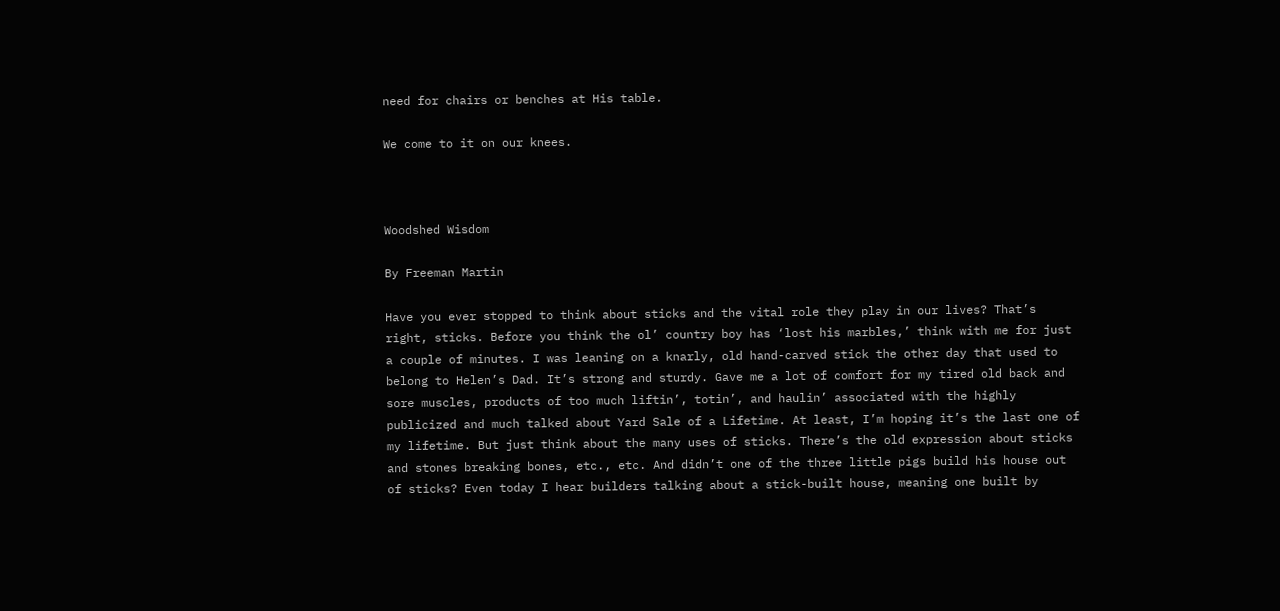need for chairs or benches at His table.

We come to it on our knees.



Woodshed Wisdom

By Freeman Martin

Have you ever stopped to think about sticks and the vital role they play in our lives? That’s right, sticks. Before you think the ol’ country boy has ‘lost his marbles,’ think with me for just a couple of minutes. I was leaning on a knarly, old hand-carved stick the other day that used to belong to Helen’s Dad. It’s strong and sturdy. Gave me a lot of comfort for my tired old back and sore muscles, products of too much liftin’, totin’, and haulin’ associated with the highly publicized and much talked about Yard Sale of a Lifetime. At least, I’m hoping it’s the last one of my lifetime. But just think about the many uses of sticks. There’s the old expression about sticks and stones breaking bones, etc., etc. And didn’t one of the three little pigs build his house out of sticks? Even today I hear builders talking about a stick-built house, meaning one built by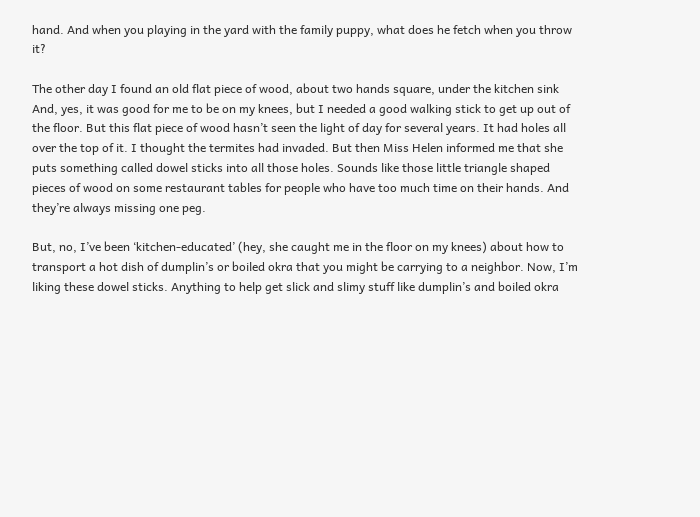hand. And when you playing in the yard with the family puppy, what does he fetch when you throw it?

The other day I found an old flat piece of wood, about two hands square, under the kitchen sink And, yes, it was good for me to be on my knees, but I needed a good walking stick to get up out of the floor. But this flat piece of wood hasn’t seen the light of day for several years. It had holes all over the top of it. I thought the termites had invaded. But then Miss Helen informed me that she puts something called dowel sticks into all those holes. Sounds like those little triangle shaped pieces of wood on some restaurant tables for people who have too much time on their hands. And they’re always missing one peg.

But, no, I’ve been ‘kitchen-educated’ (hey, she caught me in the floor on my knees) about how to transport a hot dish of dumplin’s or boiled okra that you might be carrying to a neighbor. Now, I’m liking these dowel sticks. Anything to help get slick and slimy stuff like dumplin’s and boiled okra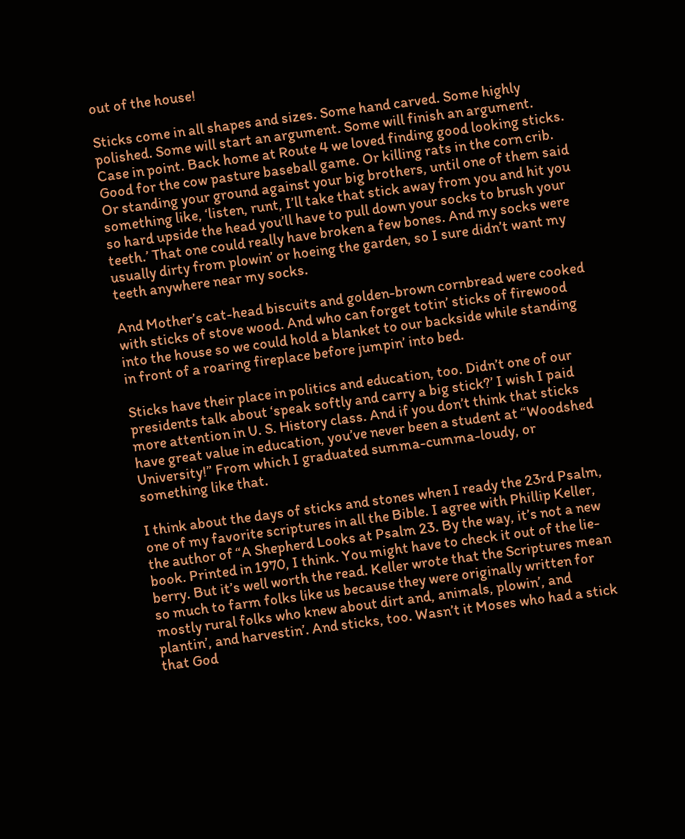out of the house!

Sticks come in all shapes and sizes. Some hand carved. Some highly polished. Some will start an argument. Some will finish an argument. Case in point. Back home at Route 4 we loved finding good looking sticks. Good for the cow pasture baseball game. Or killing rats in the corn crib. Or standing your ground against your big brothers, until one of them said something like, ‘listen, runt, I’ll take that stick away from you and hit you so hard upside the head you’ll have to pull down your socks to brush your teeth.’ That one could really have broken a few bones. And my socks were usually dirty from plowin’ or hoeing the garden, so I sure didn’t want my teeth anywhere near my socks.

And Mother’s cat-head biscuits and golden-brown cornbread were cooked with sticks of stove wood. And who can forget totin’ sticks of firewood into the house so we could hold a blanket to our backside while standing in front of a roaring fireplace before jumpin’ into bed.

Sticks have their place in politics and education, too. Didn’t one of our presidents talk about ‘speak softly and carry a big stick?’ I wish I paid more attention in U. S. History class. And if you don’t think that sticks have great value in education, you’ve never been a student at “Woodshed University!” From which I graduated summa-cumma-loudy, or something like that.

I think about the days of sticks and stones when I ready the 23rd Psalm, one of my favorite scriptures in all the Bible. I agree with Phillip Keller, the author of “A Shepherd Looks at Psalm 23. By the way, it’s not a new book. Printed in 1970, I think. You might have to check it out of the lie-berry. But it’s well worth the read. Keller wrote that the Scriptures mean so much to farm folks like us because they were originally written for mostly rural folks who knew about dirt and, animals, plowin’, and plantin’, and harvestin’. And sticks, too. Wasn’t it Moses who had a stick that God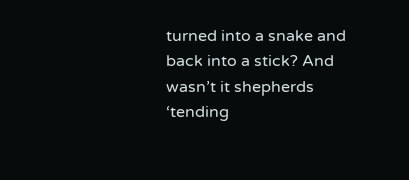turned into a snake and back into a stick? And wasn’t it shepherds ‘tending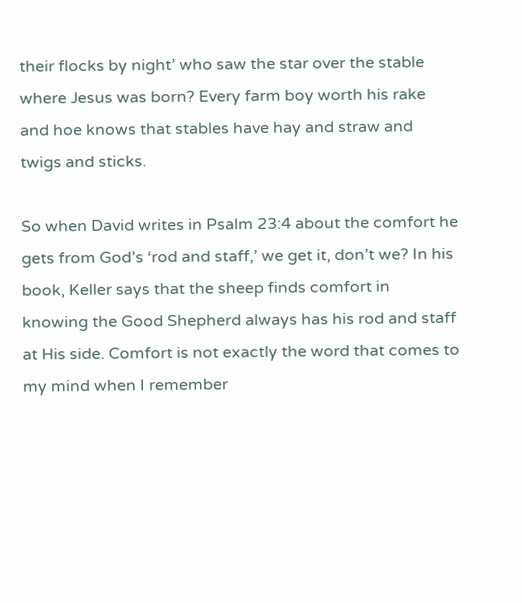their flocks by night’ who saw the star over the stable where Jesus was born? Every farm boy worth his rake and hoe knows that stables have hay and straw and twigs and sticks.

So when David writes in Psalm 23:4 about the comfort he gets from God’s ‘rod and staff,’ we get it, don’t we? In his book, Keller says that the sheep finds comfort in knowing the Good Shepherd always has his rod and staff at His side. Comfort is not exactly the word that comes to my mind when I remember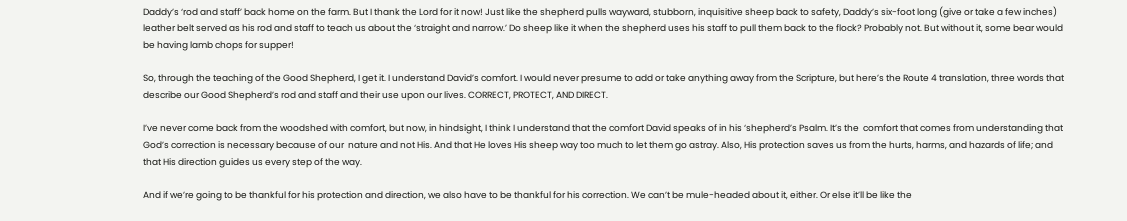Daddy’s ‘rod and staff’ back home on the farm. But I thank the Lord for it now! Just like the shepherd pulls wayward, stubborn, inquisitive sheep back to safety, Daddy’s six-foot long (give or take a few inches) leather belt served as his rod and staff to teach us about the ‘straight and narrow.’ Do sheep like it when the shepherd uses his staff to pull them back to the flock? Probably not. But without it, some bear would be having lamb chops for supper!

So, through the teaching of the Good Shepherd, I get it. I understand David’s comfort. I would never presume to add or take anything away from the Scripture, but here’s the Route 4 translation, three words that describe our Good Shepherd’s rod and staff and their use upon our lives. CORRECT, PROTECT, AND DIRECT.

I’ve never come back from the woodshed with comfort, but now, in hindsight, I think I understand that the comfort David speaks of in his ‘shepherd’s Psalm. It’s the  comfort that comes from understanding that God’s correction is necessary because of our  nature and not His. And that He loves His sheep way too much to let them go astray. Also, His protection saves us from the hurts, harms, and hazards of life; and that His direction guides us every step of the way.

And if we’re going to be thankful for his protection and direction, we also have to be thankful for his correction. We can’t be mule-headed about it, either. Or else it’ll be like the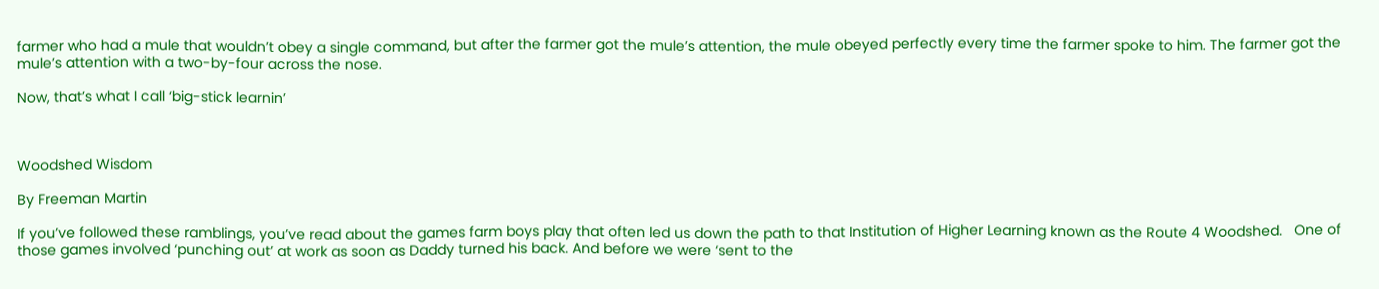farmer who had a mule that wouldn’t obey a single command, but after the farmer got the mule’s attention, the mule obeyed perfectly every time the farmer spoke to him. The farmer got the mule’s attention with a two-by-four across the nose.

Now, that’s what I call ‘big-stick learnin’



Woodshed Wisdom

By Freeman Martin

If you’ve followed these ramblings, you’ve read about the games farm boys play that often led us down the path to that Institution of Higher Learning known as the Route 4 Woodshed.   One of those games involved ‘punching out’ at work as soon as Daddy turned his back. And before we were ‘sent to the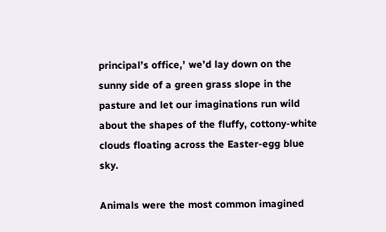principal’s office,’ we’d lay down on the sunny side of a green grass slope in the pasture and let our imaginations run wild about the shapes of the fluffy, cottony-white clouds floating across the Easter-egg blue sky.

Animals were the most common imagined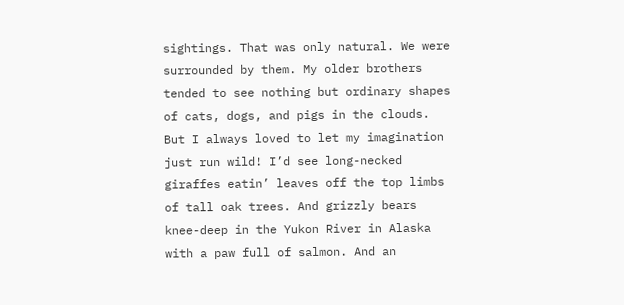sightings. That was only natural. We were surrounded by them. My older brothers tended to see nothing but ordinary shapes of cats, dogs, and pigs in the clouds. But I always loved to let my imagination just run wild! I’d see long-necked giraffes eatin’ leaves off the top limbs of tall oak trees. And grizzly bears knee-deep in the Yukon River in Alaska with a paw full of salmon. And an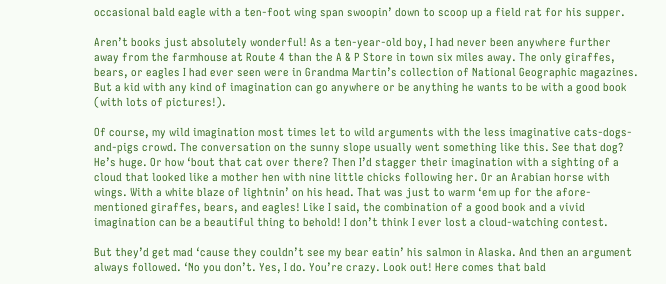occasional bald eagle with a ten-foot wing span swoopin’ down to scoop up a field rat for his supper.

Aren’t books just absolutely wonderful! As a ten-year-old boy, I had never been anywhere further away from the farmhouse at Route 4 than the A & P Store in town six miles away. The only giraffes, bears, or eagles I had ever seen were in Grandma Martin’s collection of National Geographic magazines. But a kid with any kind of imagination can go anywhere or be anything he wants to be with a good book (with lots of pictures!).

Of course, my wild imagination most times let to wild arguments with the less imaginative cats-dogs-and-pigs crowd. The conversation on the sunny slope usually went something like this. See that dog? He’s huge. Or how ‘bout that cat over there? Then I’d stagger their imagination with a sighting of a cloud that looked like a mother hen with nine little chicks following her. Or an Arabian horse with wings. With a white blaze of lightnin’ on his head. That was just to warm ‘em up for the afore-mentioned giraffes, bears, and eagles! Like I said, the combination of a good book and a vivid imagination can be a beautiful thing to behold! I don’t think I ever lost a cloud-watching contest.

But they’d get mad ‘cause they couldn’t see my bear eatin’ his salmon in Alaska. And then an argument always followed. ‘No you don’t. Yes, I do. You’re crazy. Look out! Here comes that bald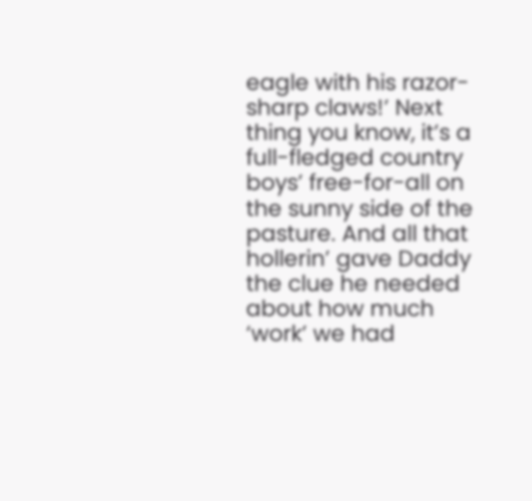eagle with his razor-sharp claws!’ Next thing you know, it’s a full-fledged country boys’ free-for-all on the sunny side of the pasture. And all that hollerin’ gave Daddy the clue he needed about how much ‘work’ we had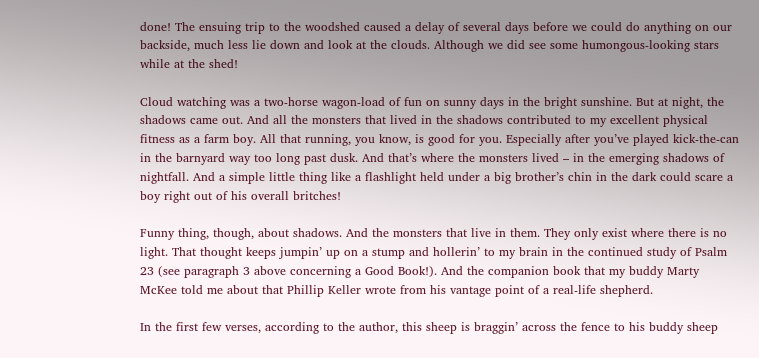done! The ensuing trip to the woodshed caused a delay of several days before we could do anything on our backside, much less lie down and look at the clouds. Although we did see some humongous-looking stars while at the shed!

Cloud watching was a two-horse wagon-load of fun on sunny days in the bright sunshine. But at night, the shadows came out. And all the monsters that lived in the shadows contributed to my excellent physical fitness as a farm boy. All that running, you know, is good for you. Especially after you’ve played kick-the-can in the barnyard way too long past dusk. And that’s where the monsters lived – in the emerging shadows of nightfall. And a simple little thing like a flashlight held under a big brother’s chin in the dark could scare a boy right out of his overall britches!

Funny thing, though, about shadows. And the monsters that live in them. They only exist where there is no light. That thought keeps jumpin’ up on a stump and hollerin’ to my brain in the continued study of Psalm 23 (see paragraph 3 above concerning a Good Book!). And the companion book that my buddy Marty McKee told me about that Phillip Keller wrote from his vantage point of a real-life shepherd.

In the first few verses, according to the author, this sheep is braggin’ across the fence to his buddy sheep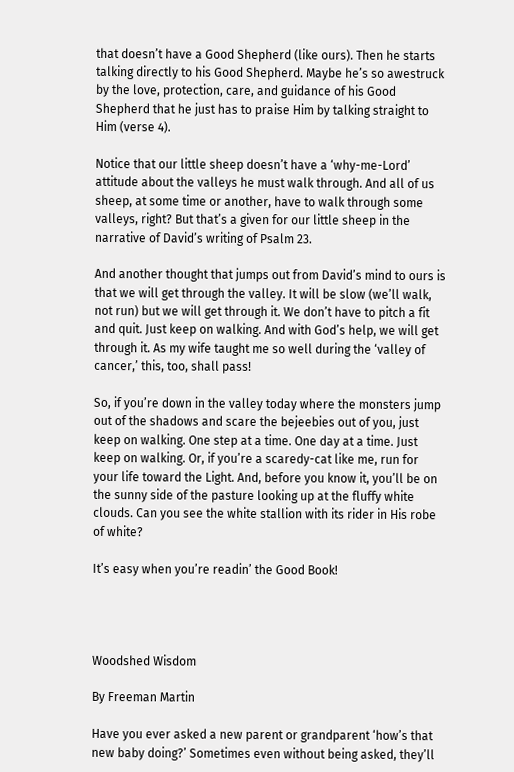that doesn’t have a Good Shepherd (like ours). Then he starts talking directly to his Good Shepherd. Maybe he’s so awestruck by the love, protection, care, and guidance of his Good Shepherd that he just has to praise Him by talking straight to Him (verse 4).

Notice that our little sheep doesn’t have a ‘why-me-Lord’ attitude about the valleys he must walk through. And all of us sheep, at some time or another, have to walk through some valleys, right? But that’s a given for our little sheep in the narrative of David’s writing of Psalm 23.

And another thought that jumps out from David’s mind to ours is that we will get through the valley. It will be slow (we’ll walk, not run) but we will get through it. We don’t have to pitch a fit and quit. Just keep on walking. And with God’s help, we will get through it. As my wife taught me so well during the ‘valley of cancer,’ this, too, shall pass!

So, if you’re down in the valley today where the monsters jump out of the shadows and scare the bejeebies out of you, just keep on walking. One step at a time. One day at a time. Just keep on walking. Or, if you’re a scaredy-cat like me, run for your life toward the Light. And, before you know it, you’ll be on the sunny side of the pasture looking up at the fluffy white clouds. Can you see the white stallion with its rider in His robe of white?

It’s easy when you’re readin’ the Good Book!




Woodshed Wisdom

By Freeman Martin

Have you ever asked a new parent or grandparent ‘how’s that new baby doing?’ Sometimes even without being asked, they’ll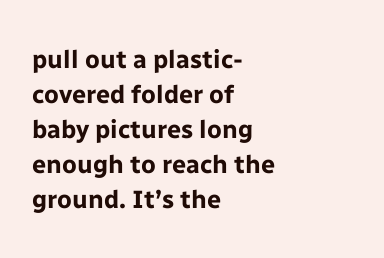pull out a plastic-covered folder of baby pictures long enough to reach the ground. It’s the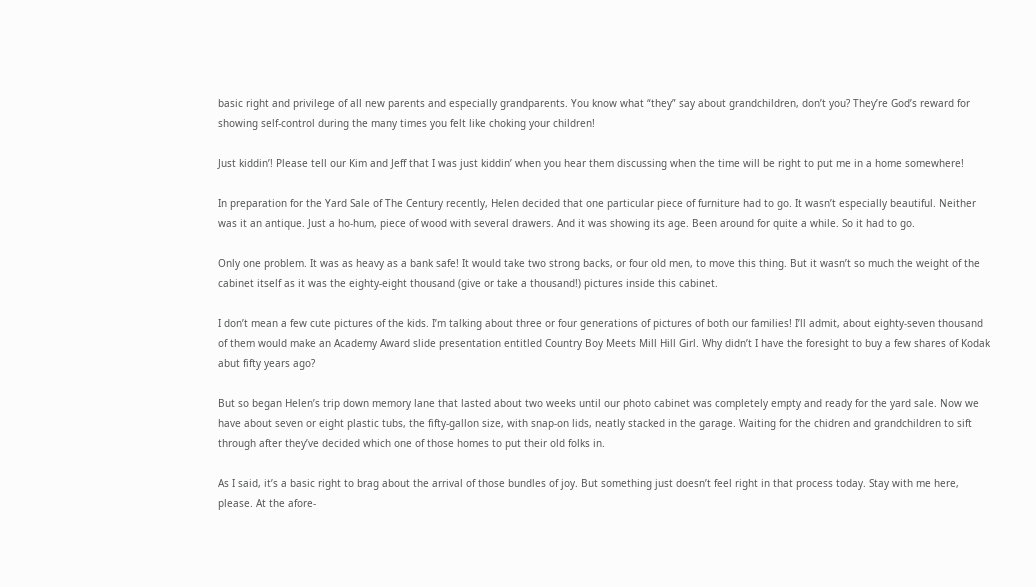basic right and privilege of all new parents and especially grandparents. You know what “they” say about grandchildren, don’t you? They’re God’s reward for showing self-control during the many times you felt like choking your children!

Just kiddin’! Please tell our Kim and Jeff that I was just kiddin’ when you hear them discussing when the time will be right to put me in a home somewhere!

In preparation for the Yard Sale of The Century recently, Helen decided that one particular piece of furniture had to go. It wasn’t especially beautiful. Neither was it an antique. Just a ho-hum, piece of wood with several drawers. And it was showing its age. Been around for quite a while. So it had to go.

Only one problem. It was as heavy as a bank safe! It would take two strong backs, or four old men, to move this thing. But it wasn’t so much the weight of the cabinet itself as it was the eighty-eight thousand (give or take a thousand!) pictures inside this cabinet.

I don’t mean a few cute pictures of the kids. I’m talking about three or four generations of pictures of both our families! I’ll admit, about eighty-seven thousand of them would make an Academy Award slide presentation entitled Country Boy Meets Mill Hill Girl. Why didn’t I have the foresight to buy a few shares of Kodak abut fifty years ago?

But so began Helen’s trip down memory lane that lasted about two weeks until our photo cabinet was completely empty and ready for the yard sale. Now we have about seven or eight plastic tubs, the fifty-gallon size, with snap-on lids, neatly stacked in the garage. Waiting for the chidren and grandchildren to sift through after they’ve decided which one of those homes to put their old folks in.

As I said, it’s a basic right to brag about the arrival of those bundles of joy. But something just doesn’t feel right in that process today. Stay with me here, please. At the afore-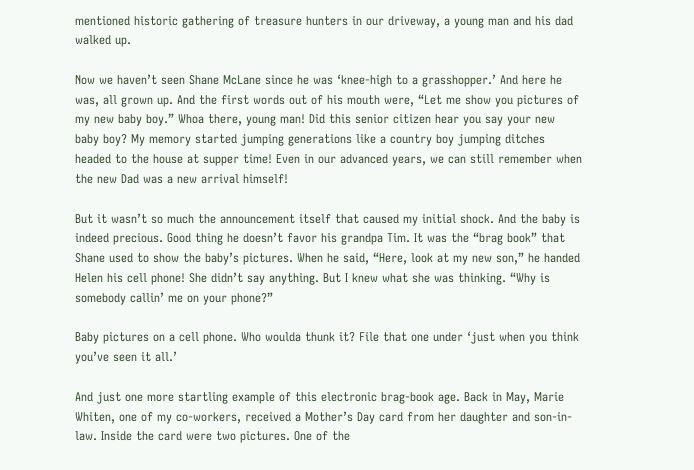mentioned historic gathering of treasure hunters in our driveway, a young man and his dad walked up.

Now we haven’t seen Shane McLane since he was ‘knee-high to a grasshopper.’ And here he was, all grown up. And the first words out of his mouth were, “Let me show you pictures of my new baby boy.” Whoa there, young man! Did this senior citizen hear you say your new baby boy? My memory started jumping generations like a country boy jumping ditches headed to the house at supper time! Even in our advanced years, we can still remember when the new Dad was a new arrival himself!

But it wasn’t so much the announcement itself that caused my initial shock. And the baby is indeed precious. Good thing he doesn’t favor his grandpa Tim. It was the “brag book” that Shane used to show the baby’s pictures. When he said, “Here, look at my new son,” he handed Helen his cell phone! She didn’t say anything. But I knew what she was thinking. “Why is somebody callin’ me on your phone?”

Baby pictures on a cell phone. Who woulda thunk it? File that one under ‘just when you think you’ve seen it all.’

And just one more startling example of this electronic brag-book age. Back in May, Marie Whiten, one of my co-workers, received a Mother’s Day card from her daughter and son-in-law. Inside the card were two pictures. One of the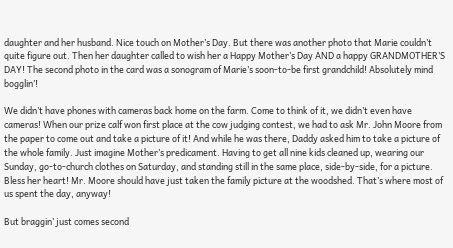daughter and her husband. Nice touch on Mother’s Day. But there was another photo that Marie couldn’t quite figure out. Then her daughter called to wish her a Happy Mother’s Day AND a happy GRANDMOTHER’S DAY! The second photo in the card was a sonogram of Marie’s soon-to-be first grandchild! Absolutely mind bogglin’!

We didn’t have phones with cameras back home on the farm. Come to think of it, we didn’t even have cameras! When our prize calf won first place at the cow judging contest, we had to ask Mr. John Moore from the paper to come out and take a picture of it! And while he was there, Daddy asked him to take a picture of the whole family. Just imagine Mother’s predicament. Having to get all nine kids cleaned up, wearing our Sunday, go-to-church clothes on Saturday, and standing still in the same place, side-by-side, for a picture. Bless her heart! Mr. Moore should have just taken the family picture at the woodshed. That’s where most of us spent the day, anyway!

But braggin’ just comes second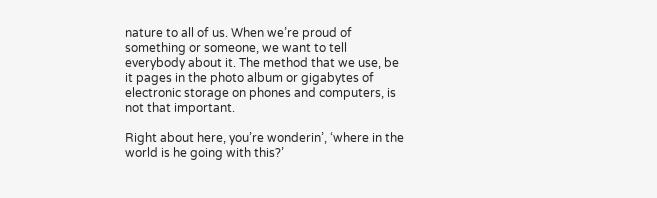nature to all of us. When we’re proud of something or someone, we want to tell everybody about it. The method that we use, be it pages in the photo album or gigabytes of electronic storage on phones and computers, is not that important.

Right about here, you’re wonderin’, ‘where in the world is he going with this?’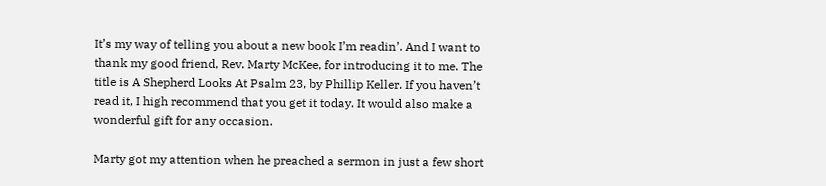It’s my way of telling you about a new book I’m readin’. And I want to thank my good friend, Rev. Marty McKee, for introducing it to me. The title is A Shepherd Looks At Psalm 23, by Phillip Keller. If you haven’t read it, I high recommend that you get it today. It would also make a wonderful gift for any occasion.

Marty got my attention when he preached a sermon in just a few short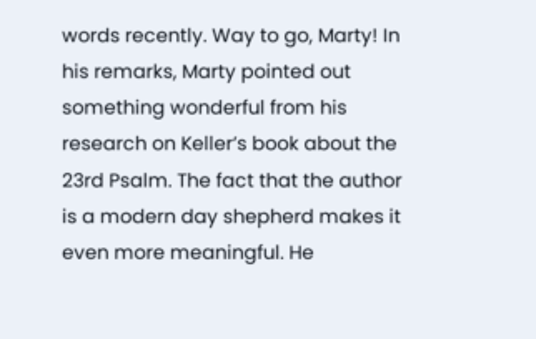words recently. Way to go, Marty! In his remarks, Marty pointed out something wonderful from his research on Keller’s book about the 23rd Psalm. The fact that the author is a modern day shepherd makes it even more meaningful. He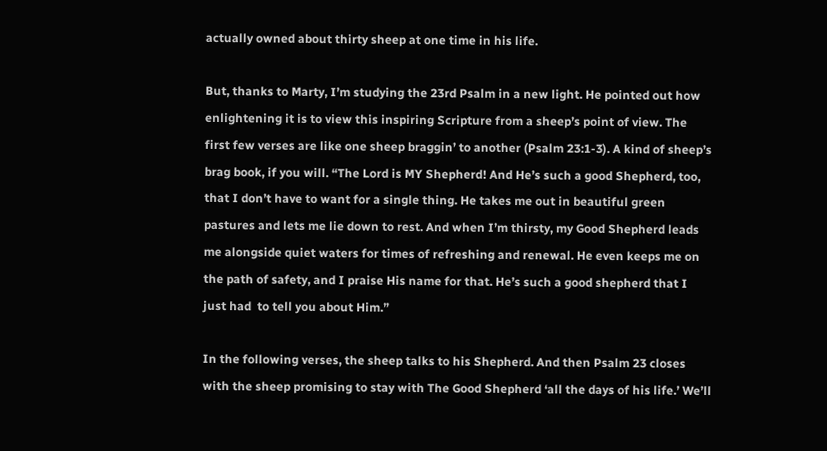actually owned about thirty sheep at one time in his life.

But, thanks to Marty, I’m studying the 23rd Psalm in a new light. He pointed out how enlightening it is to view this inspiring Scripture from a sheep’s point of view. The first few verses are like one sheep braggin’ to another (Psalm 23:1-3). A kind of sheep’s brag book, if you will. “The Lord is MY Shepherd! And He’s such a good Shepherd, too, that I don’t have to want for a single thing. He takes me out in beautiful green pastures and lets me lie down to rest. And when I’m thirsty, my Good Shepherd leads me alongside quiet waters for times of refreshing and renewal. He even keeps me on the path of safety, and I praise His name for that. He’s such a good shepherd that I just had  to tell you about Him.”

In the following verses, the sheep talks to his Shepherd. And then Psalm 23 closes with the sheep promising to stay with The Good Shepherd ‘all the days of his life.’ We’ll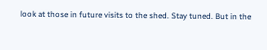look at those in future visits to the shed. Stay tuned. But in the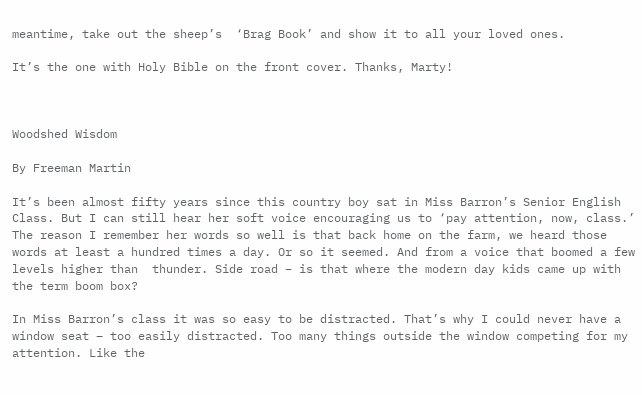meantime, take out the sheep’s  ‘Brag Book’ and show it to all your loved ones.

It’s the one with Holy Bible on the front cover. Thanks, Marty!



Woodshed Wisdom

By Freeman Martin

It’s been almost fifty years since this country boy sat in Miss Barron’s Senior English Class. But I can still hear her soft voice encouraging us to ‘pay attention, now, class.’ The reason I remember her words so well is that back home on the farm, we heard those words at least a hundred times a day. Or so it seemed. And from a voice that boomed a few levels higher than  thunder. Side road – is that where the modern day kids came up with the term boom box?

In Miss Barron’s class it was so easy to be distracted. That’s why I could never have a window seat – too easily distracted. Too many things outside the window competing for my attention. Like the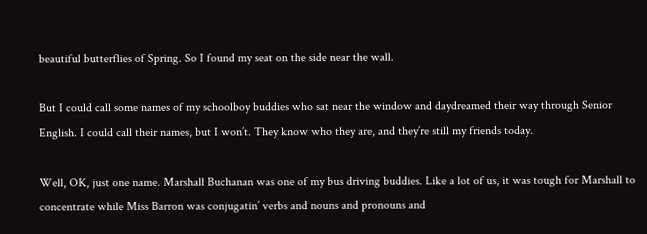beautiful butterflies of Spring. So I found my seat on the side near the wall.

But I could call some names of my schoolboy buddies who sat near the window and daydreamed their way through Senior English. I could call their names, but I won’t. They know who they are, and they’re still my friends today.

Well, OK, just one name. Marshall Buchanan was one of my bus driving buddies. Like a lot of us, it was tough for Marshall to concentrate while Miss Barron was conjugatin’ verbs and nouns and pronouns and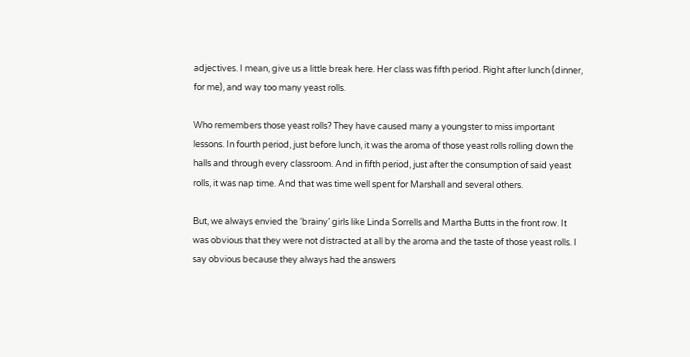adjectives. I mean, give us a little break here. Her class was fifth period. Right after lunch (dinner, for me), and way too many yeast rolls.

Who remembers those yeast rolls? They have caused many a youngster to miss important lessons. In fourth period, just before lunch, it was the aroma of those yeast rolls rolling down the halls and through every classroom. And in fifth period, just after the consumption of said yeast rolls, it was nap time. And that was time well spent for Marshall and several others.

But, we always envied the ‘brainy’ girls like Linda Sorrells and Martha Butts in the front row. It was obvious that they were not distracted at all by the aroma and the taste of those yeast rolls. I say obvious because they always had the answers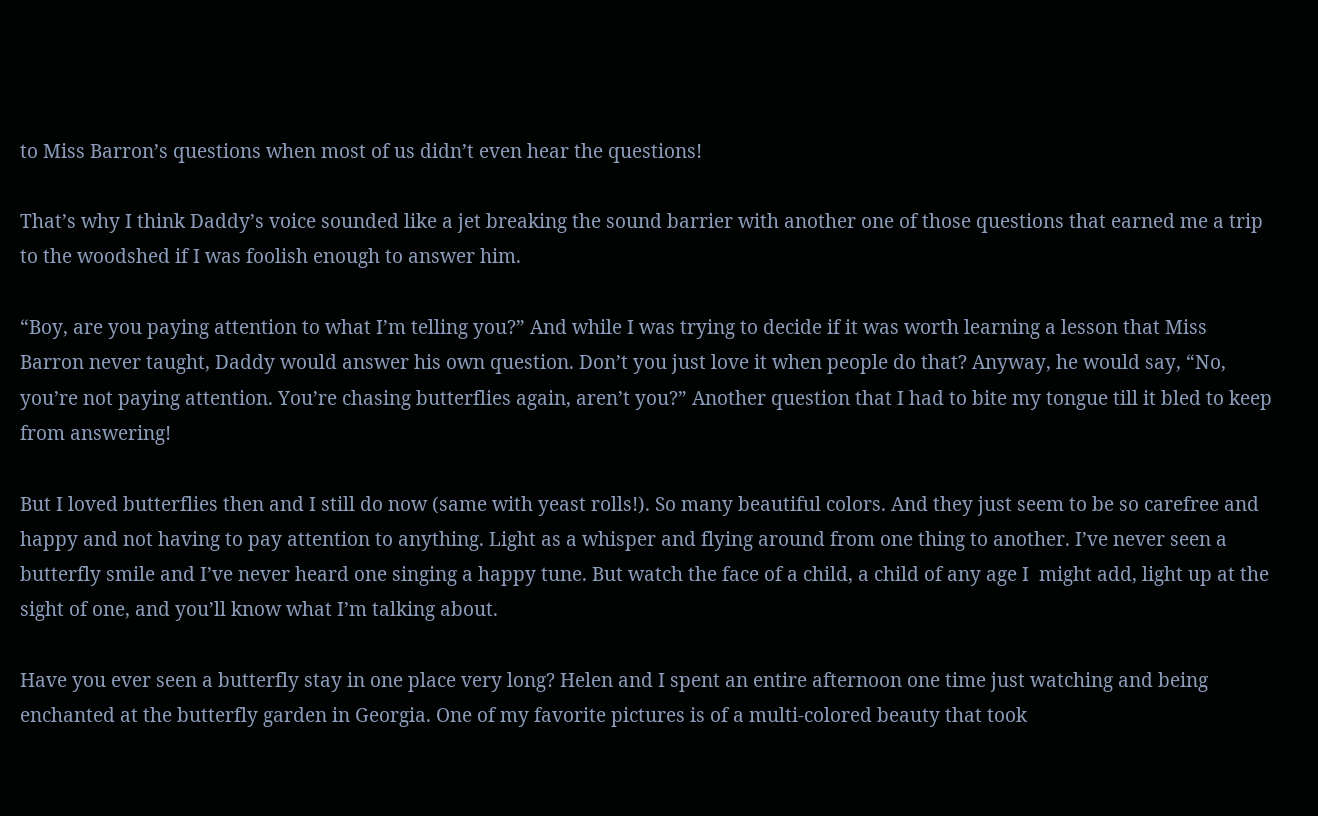to Miss Barron’s questions when most of us didn’t even hear the questions!

That’s why I think Daddy’s voice sounded like a jet breaking the sound barrier with another one of those questions that earned me a trip to the woodshed if I was foolish enough to answer him.

“Boy, are you paying attention to what I’m telling you?” And while I was trying to decide if it was worth learning a lesson that Miss Barron never taught, Daddy would answer his own question. Don’t you just love it when people do that? Anyway, he would say, “No, you’re not paying attention. You’re chasing butterflies again, aren’t you?” Another question that I had to bite my tongue till it bled to keep from answering!

But I loved butterflies then and I still do now (same with yeast rolls!). So many beautiful colors. And they just seem to be so carefree and happy and not having to pay attention to anything. Light as a whisper and flying around from one thing to another. I’ve never seen a butterfly smile and I’ve never heard one singing a happy tune. But watch the face of a child, a child of any age I  might add, light up at the sight of one, and you’ll know what I’m talking about.

Have you ever seen a butterfly stay in one place very long? Helen and I spent an entire afternoon one time just watching and being enchanted at the butterfly garden in Georgia. One of my favorite pictures is of a multi-colored beauty that took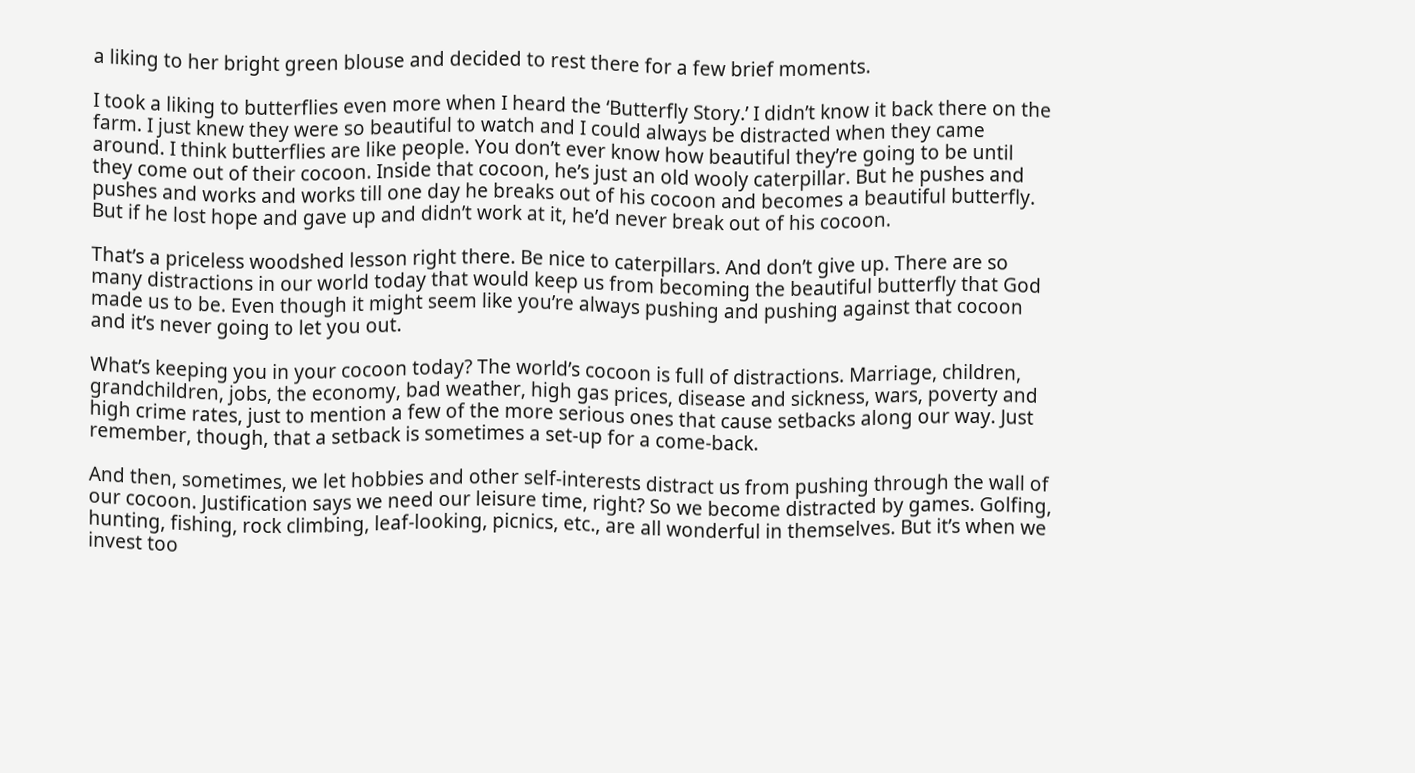a liking to her bright green blouse and decided to rest there for a few brief moments.

I took a liking to butterflies even more when I heard the ‘Butterfly Story.’ I didn’t know it back there on the farm. I just knew they were so beautiful to watch and I could always be distracted when they came around. I think butterflies are like people. You don’t ever know how beautiful they’re going to be until they come out of their cocoon. Inside that cocoon, he’s just an old wooly caterpillar. But he pushes and pushes and works and works till one day he breaks out of his cocoon and becomes a beautiful butterfly. But if he lost hope and gave up and didn’t work at it, he’d never break out of his cocoon.

That’s a priceless woodshed lesson right there. Be nice to caterpillars. And don’t give up. There are so many distractions in our world today that would keep us from becoming the beautiful butterfly that God made us to be. Even though it might seem like you’re always pushing and pushing against that cocoon and it’s never going to let you out.

What’s keeping you in your cocoon today? The world’s cocoon is full of distractions. Marriage, children, grandchildren, jobs, the economy, bad weather, high gas prices, disease and sickness, wars, poverty and high crime rates, just to mention a few of the more serious ones that cause setbacks along our way. Just remember, though, that a setback is sometimes a set-up for a come-back.

And then, sometimes, we let hobbies and other self-interests distract us from pushing through the wall of our cocoon. Justification says we need our leisure time, right? So we become distracted by games. Golfing, hunting, fishing, rock climbing, leaf-looking, picnics, etc., are all wonderful in themselves. But it’s when we invest too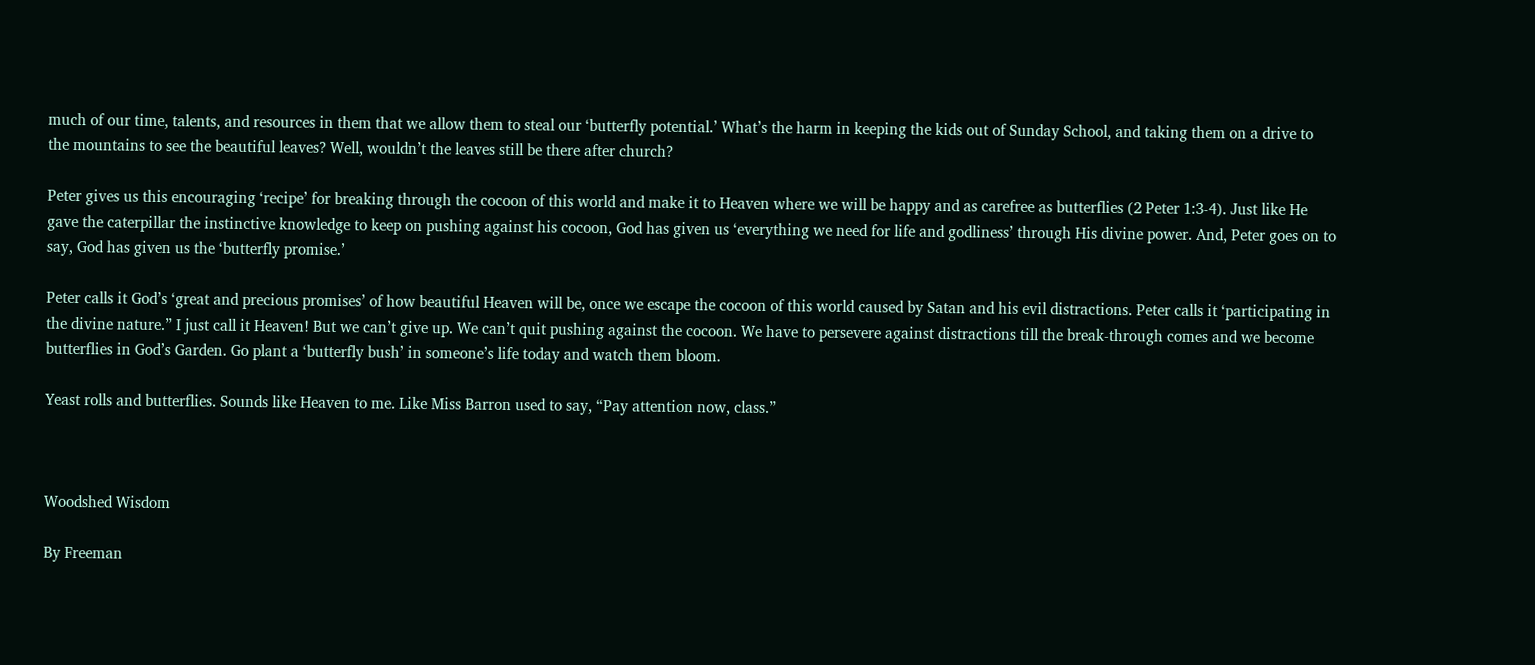much of our time, talents, and resources in them that we allow them to steal our ‘butterfly potential.’ What’s the harm in keeping the kids out of Sunday School, and taking them on a drive to the mountains to see the beautiful leaves? Well, wouldn’t the leaves still be there after church?

Peter gives us this encouraging ‘recipe’ for breaking through the cocoon of this world and make it to Heaven where we will be happy and as carefree as butterflies (2 Peter 1:3-4). Just like He gave the caterpillar the instinctive knowledge to keep on pushing against his cocoon, God has given us ‘everything we need for life and godliness’ through His divine power. And, Peter goes on to say, God has given us the ‘butterfly promise.’

Peter calls it God’s ‘great and precious promises’ of how beautiful Heaven will be, once we escape the cocoon of this world caused by Satan and his evil distractions. Peter calls it ‘participating in the divine nature.” I just call it Heaven! But we can’t give up. We can’t quit pushing against the cocoon. We have to persevere against distractions till the break-through comes and we become butterflies in God’s Garden. Go plant a ‘butterfly bush’ in someone’s life today and watch them bloom.

Yeast rolls and butterflies. Sounds like Heaven to me. Like Miss Barron used to say, “Pay attention now, class.”



Woodshed Wisdom

By Freeman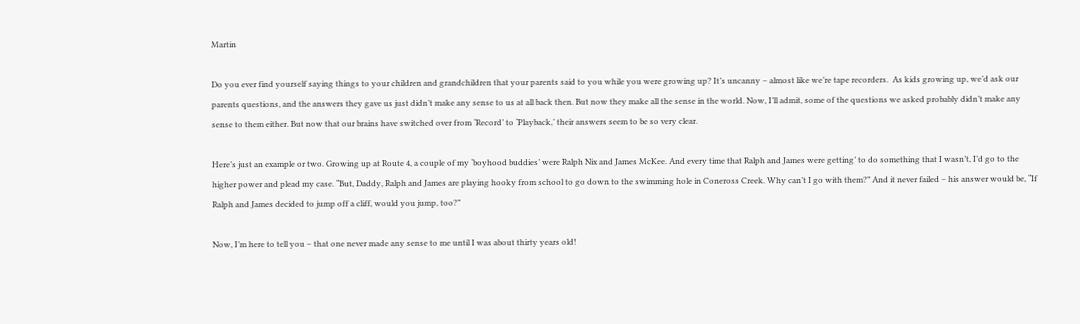Martin

Do you ever find yourself saying things to your children and grandchildren that your parents said to you while you were growing up? It’s uncanny – almost like we’re tape recorders.  As kids growing up, we’d ask our parents questions, and the answers they gave us just didn’t make any sense to us at all back then. But now they make all the sense in the world. Now, I’ll admit, some of the questions we asked probably didn’t make any sense to them either. But now that our brains have switched over from ‘Record’ to ‘Playback,’ their answers seem to be so very clear.

Here’s just an example or two. Growing up at Route 4, a couple of my ‘boyhood buddies’ were Ralph Nix and James McKee. And every time that Ralph and James were getting’ to do something that I wasn’t, I’d go to the higher power and plead my case. “But, Daddy, Ralph and James are playing hooky from school to go down to the swimming hole in Coneross Creek. Why can’t I go with them?” And it never failed – his answer would be, “If Ralph and James decided to jump off a cliff, would you jump, too?”

Now, I’m here to tell you – that one never made any sense to me until I was about thirty years old!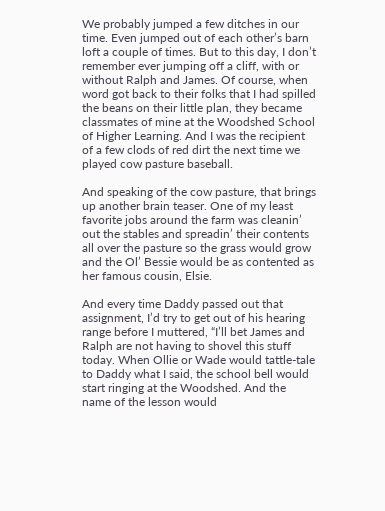We probably jumped a few ditches in our time. Even jumped out of each other’s barn loft a couple of times. But to this day, I don’t remember ever jumping off a cliff, with or without Ralph and James. Of course, when word got back to their folks that I had spilled the beans on their little plan, they became classmates of mine at the Woodshed School of Higher Learning. And I was the recipient of a few clods of red dirt the next time we played cow pasture baseball.

And speaking of the cow pasture, that brings up another brain teaser. One of my least favorite jobs around the farm was cleanin’ out the stables and spreadin’ their contents all over the pasture so the grass would grow and the Ol’ Bessie would be as contented as her famous cousin, Elsie.

And every time Daddy passed out that assignment, I’d try to get out of his hearing range before I muttered, “I’ll bet James and Ralph are not having to shovel this stuff today. When Ollie or Wade would tattle-tale to Daddy what I said, the school bell would start ringing at the Woodshed. And the name of the lesson would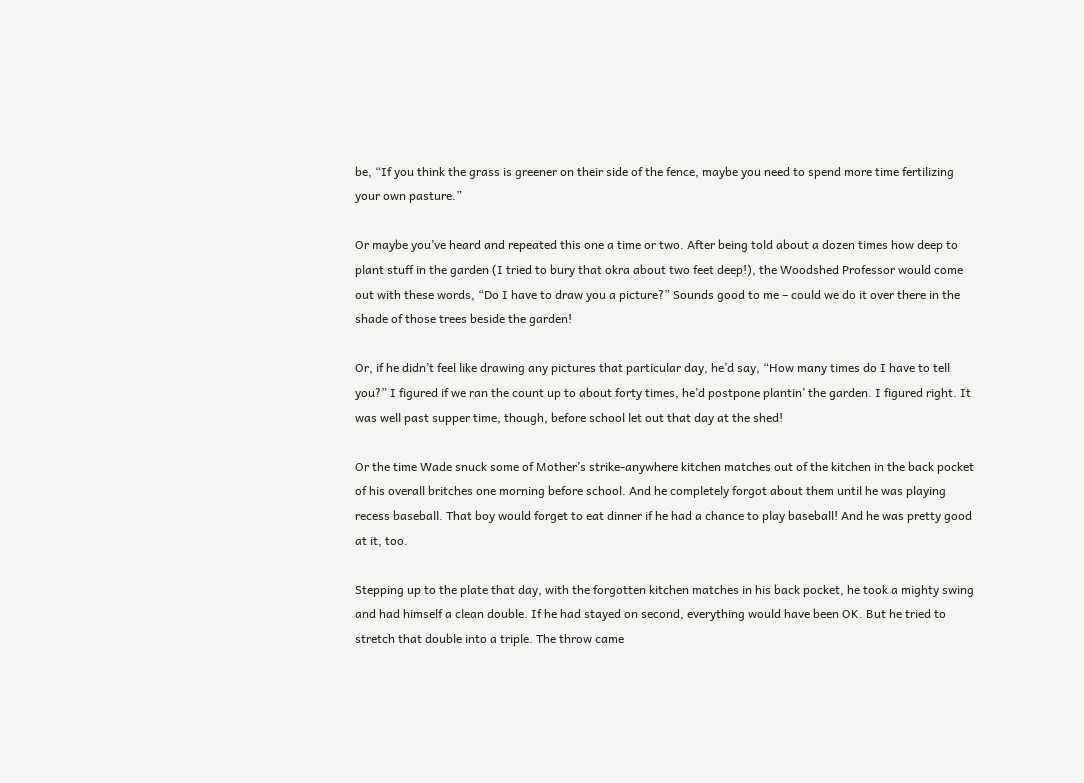be, “If you think the grass is greener on their side of the fence, maybe you need to spend more time fertilizing your own pasture.”

Or maybe you’ve heard and repeated this one a time or two. After being told about a dozen times how deep to plant stuff in the garden (I tried to bury that okra about two feet deep!), the Woodshed Professor would come out with these words, “Do I have to draw you a picture?” Sounds good to me – could we do it over there in the shade of those trees beside the garden!

Or, if he didn’t feel like drawing any pictures that particular day, he’d say, “How many times do I have to tell you?” I figured if we ran the count up to about forty times, he’d postpone plantin’ the garden. I figured right. It was well past supper time, though, before school let out that day at the shed!

Or the time Wade snuck some of Mother’s strike-anywhere kitchen matches out of the kitchen in the back pocket of his overall britches one morning before school. And he completely forgot about them until he was playing recess baseball. That boy would forget to eat dinner if he had a chance to play baseball! And he was pretty good at it, too.

Stepping up to the plate that day, with the forgotten kitchen matches in his back pocket, he took a mighty swing and had himself a clean double. If he had stayed on second, everything would have been OK. But he tried to stretch that double into a triple. The throw came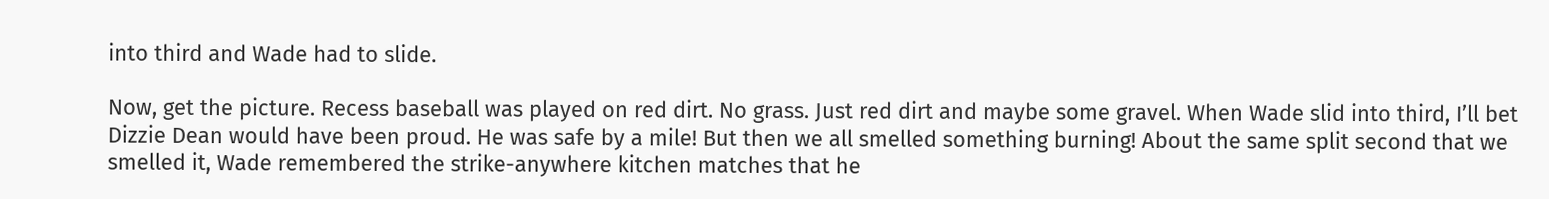into third and Wade had to slide.

Now, get the picture. Recess baseball was played on red dirt. No grass. Just red dirt and maybe some gravel. When Wade slid into third, I’ll bet Dizzie Dean would have been proud. He was safe by a mile! But then we all smelled something burning! About the same split second that we smelled it, Wade remembered the strike-anywhere kitchen matches that he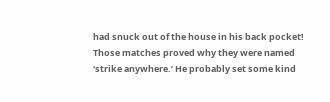had snuck out of the house in his back pocket! Those matches proved why they were named ‘strike anywhere.’ He probably set some kind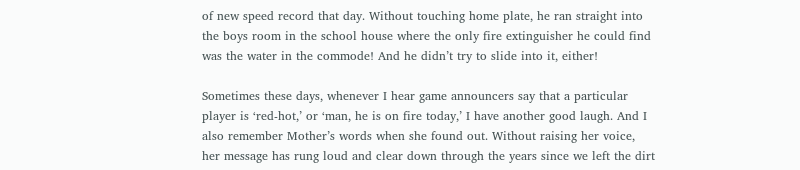of new speed record that day. Without touching home plate, he ran straight into the boys room in the school house where the only fire extinguisher he could find was the water in the commode! And he didn’t try to slide into it, either!

Sometimes these days, whenever I hear game announcers say that a particular player is ‘red-hot,’ or ‘man, he is on fire today,’ I have another good laugh. And I also remember Mother’s words when she found out. Without raising her voice, her message has rung loud and clear down through the years since we left the dirt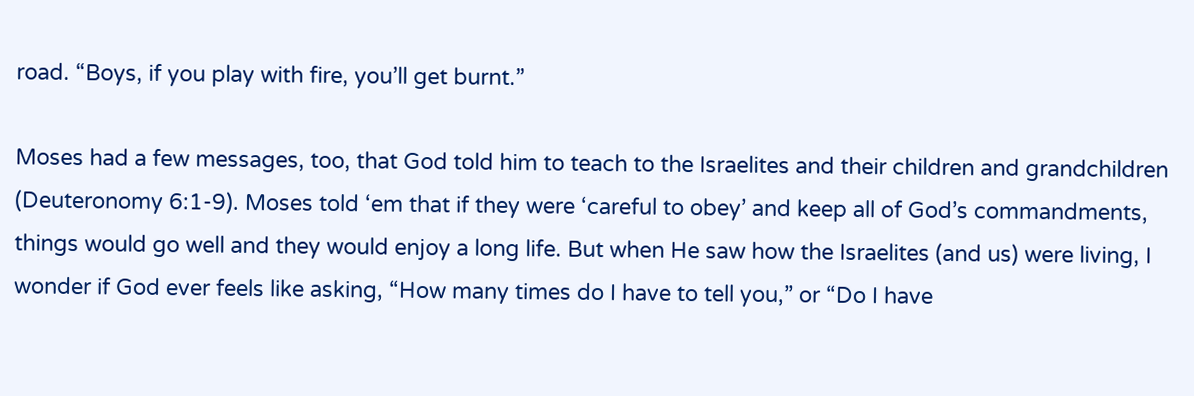road. “Boys, if you play with fire, you’ll get burnt.”

Moses had a few messages, too, that God told him to teach to the Israelites and their children and grandchildren (Deuteronomy 6:1-9). Moses told ‘em that if they were ‘careful to obey’ and keep all of God’s commandments, things would go well and they would enjoy a long life. But when He saw how the Israelites (and us) were living, I wonder if God ever feels like asking, “How many times do I have to tell you,” or “Do I have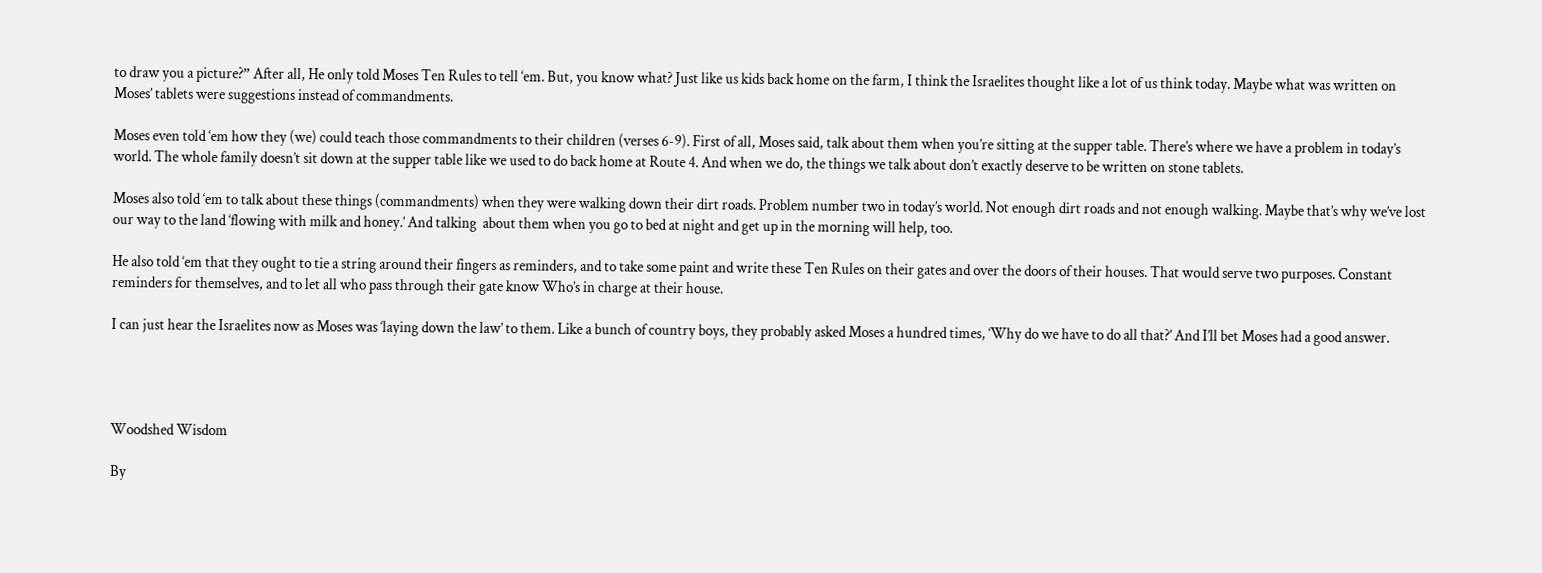to draw you a picture?” After all, He only told Moses Ten Rules to tell ‘em. But, you know what? Just like us kids back home on the farm, I think the Israelites thought like a lot of us think today. Maybe what was written on Moses’ tablets were suggestions instead of commandments.

Moses even told ‘em how they (we) could teach those commandments to their children (verses 6-9). First of all, Moses said, talk about them when you’re sitting at the supper table. There’s where we have a problem in today’s world. The whole family doesn’t sit down at the supper table like we used to do back home at Route 4. And when we do, the things we talk about don’t exactly deserve to be written on stone tablets.

Moses also told ‘em to talk about these things (commandments) when they were walking down their dirt roads. Problem number two in today’s world. Not enough dirt roads and not enough walking. Maybe that’s why we’ve lost our way to the land ‘flowing with milk and honey.’ And talking  about them when you go to bed at night and get up in the morning will help, too.

He also told ‘em that they ought to tie a string around their fingers as reminders, and to take some paint and write these Ten Rules on their gates and over the doors of their houses. That would serve two purposes. Constant reminders for themselves, and to let all who pass through their gate know Who’s in charge at their house.

I can just hear the Israelites now as Moses was ‘laying down the law’ to them. Like a bunch of country boys, they probably asked Moses a hundred times, ‘Why do we have to do all that?’ And I’ll bet Moses had a good answer.




Woodshed Wisdom

By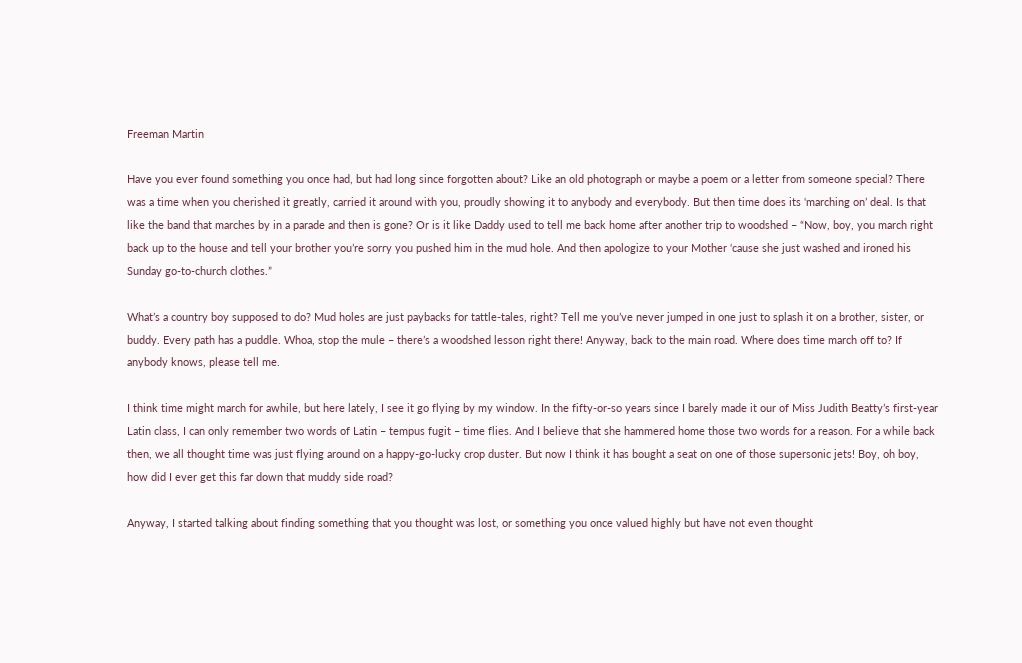Freeman Martin

Have you ever found something you once had, but had long since forgotten about? Like an old photograph or maybe a poem or a letter from someone special? There was a time when you cherished it greatly, carried it around with you, proudly showing it to anybody and everybody. But then time does its ‘marching on’ deal. Is that like the band that marches by in a parade and then is gone? Or is it like Daddy used to tell me back home after another trip to woodshed – “Now, boy, you march right back up to the house and tell your brother you’re sorry you pushed him in the mud hole. And then apologize to your Mother ‘cause she just washed and ironed his Sunday go-to-church clothes.”

What’s a country boy supposed to do? Mud holes are just paybacks for tattle-tales, right? Tell me you’ve never jumped in one just to splash it on a brother, sister, or buddy. Every path has a puddle. Whoa, stop the mule – there’s a woodshed lesson right there! Anyway, back to the main road. Where does time march off to? If anybody knows, please tell me.

I think time might march for awhile, but here lately, I see it go flying by my window. In the fifty-or-so years since I barely made it our of Miss Judith Beatty’s first-year Latin class, I can only remember two words of Latin – tempus fugit – time flies. And I believe that she hammered home those two words for a reason. For a while back then, we all thought time was just flying around on a happy-go-lucky crop duster. But now I think it has bought a seat on one of those supersonic jets! Boy, oh boy, how did I ever get this far down that muddy side road?

Anyway, I started talking about finding something that you thought was lost, or something you once valued highly but have not even thought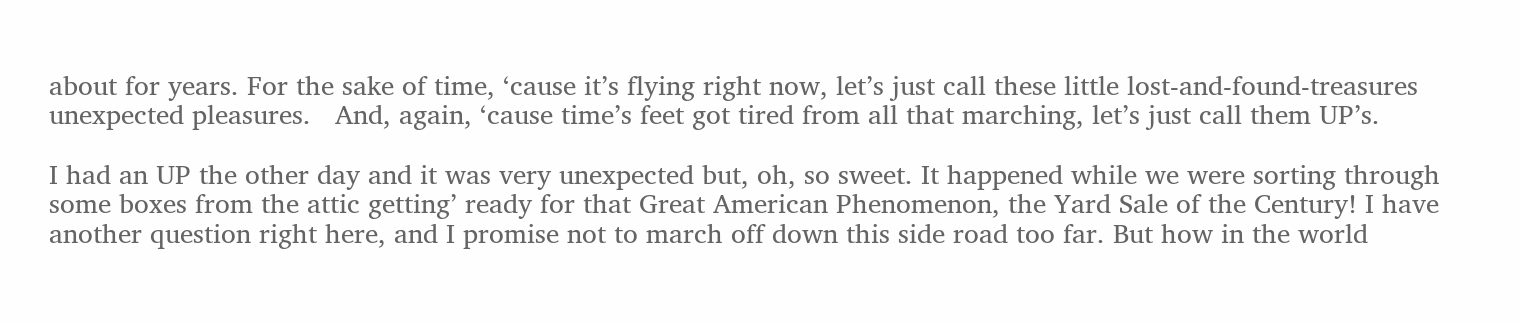about for years. For the sake of time, ‘cause it’s flying right now, let’s just call these little lost-and-found-treasures unexpected pleasures.   And, again, ‘cause time’s feet got tired from all that marching, let’s just call them UP’s.

I had an UP the other day and it was very unexpected but, oh, so sweet. It happened while we were sorting through some boxes from the attic getting’ ready for that Great American Phenomenon, the Yard Sale of the Century! I have another question right here, and I promise not to march off down this side road too far. But how in the world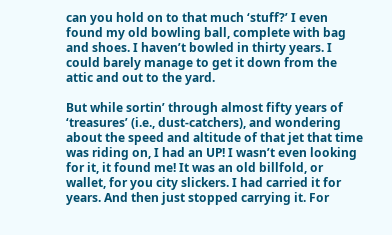can you hold on to that much ‘stuff?’ I even found my old bowling ball, complete with bag and shoes. I haven’t bowled in thirty years. I could barely manage to get it down from the attic and out to the yard.

But while sortin’ through almost fifty years of ‘treasures’ (i.e., dust-catchers), and wondering about the speed and altitude of that jet that time was riding on, I had an UP! I wasn’t even looking for it, it found me! It was an old billfold, or wallet, for you city slickers. I had carried it for years. And then just stopped carrying it. For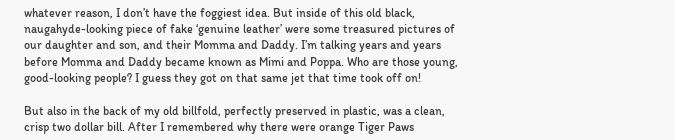whatever reason, I don’t have the foggiest idea. But inside of this old black, naugahyde-looking piece of fake ‘genuine leather’ were some treasured pictures of our daughter and son, and their Momma and Daddy. I’m talking years and years before Momma and Daddy became known as Mimi and Poppa. Who are those young, good-looking people? I guess they got on that same jet that time took off on!

But also in the back of my old billfold, perfectly preserved in plastic, was a clean, crisp two dollar bill. After I remembered why there were orange Tiger Paws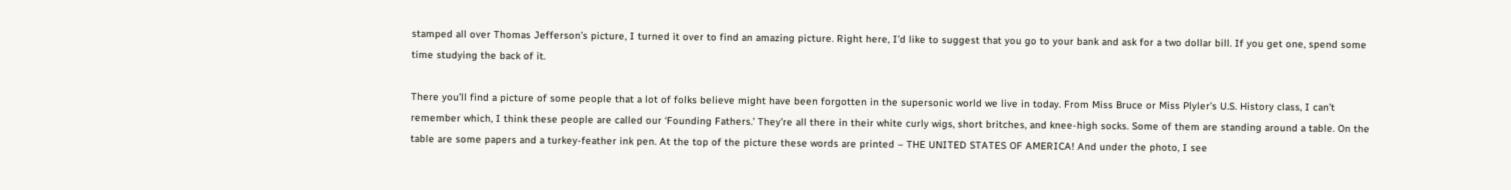stamped all over Thomas Jefferson’s picture, I turned it over to find an amazing picture. Right here, I’d like to suggest that you go to your bank and ask for a two dollar bill. If you get one, spend some time studying the back of it.

There you’ll find a picture of some people that a lot of folks believe might have been forgotten in the supersonic world we live in today. From Miss Bruce or Miss Plyler’s U.S. History class, I can’t remember which, I think these people are called our ‘Founding Fathers.’ They’re all there in their white curly wigs, short britches, and knee-high socks. Some of them are standing around a table. On the table are some papers and a turkey-feather ink pen. At the top of the picture these words are printed – THE UNITED STATES OF AMERICA! And under the photo, I see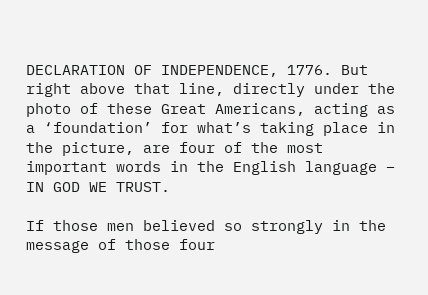DECLARATION OF INDEPENDENCE, 1776. But right above that line, directly under the photo of these Great Americans, acting as a ‘foundation’ for what’s taking place in the picture, are four of the most important words in the English language – IN GOD WE TRUST.

If those men believed so strongly in the message of those four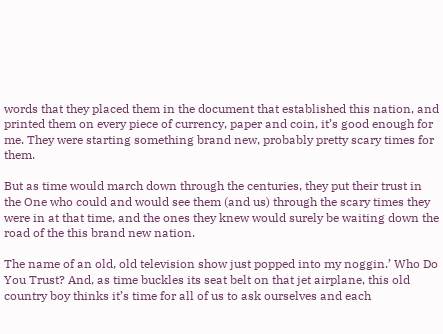words that they placed them in the document that established this nation, and printed them on every piece of currency, paper and coin, it’s good enough for me. They were starting something brand new, probably pretty scary times for them.

But as time would march down through the centuries, they put their trust in the One who could and would see them (and us) through the scary times they were in at that time, and the ones they knew would surely be waiting down the road of the this brand new nation.

The name of an old, old television show just popped into my noggin.’ Who Do You Trust? And, as time buckles its seat belt on that jet airplane, this old country boy thinks it’s time for all of us to ask ourselves and each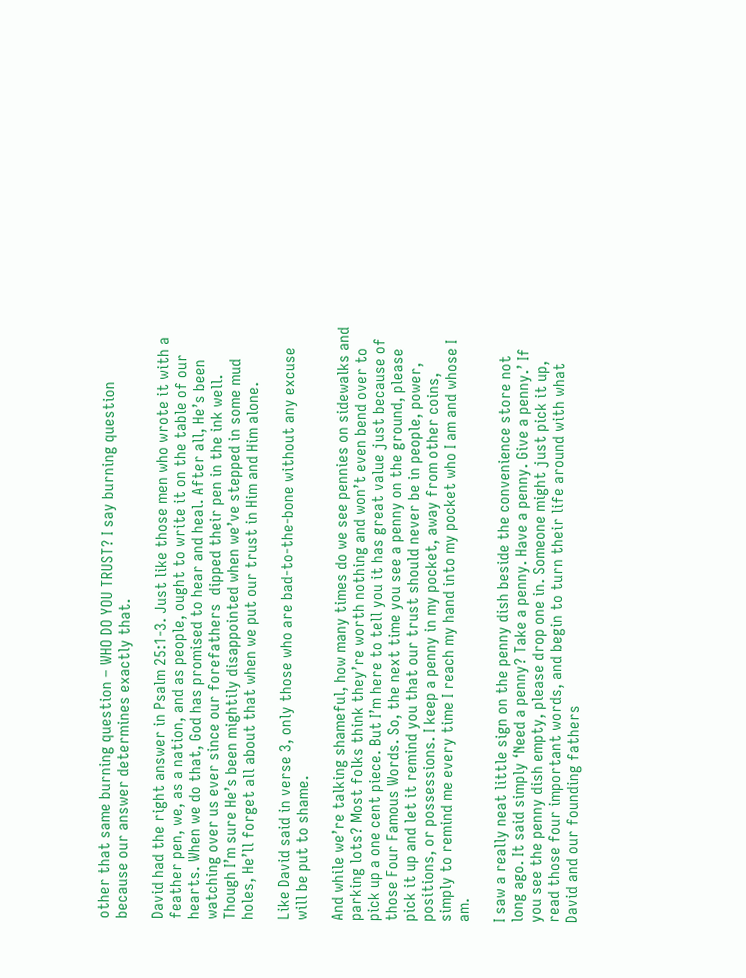other that same burning question – WHO DO YOU TRUST? I say burning question because our answer determines exactly that.

David had the right answer in Psalm 25:1-3. Just like those men who wrote it with a feather pen, we, as a nation, and as people, ought to write it on the table of our hearts. When we do that, God has promised to hear and heal. After all, He’s been watching over us ever since our forefathers  dipped their pen in the ink well. Though I’m sure He’s been mightily disappointed when we’ve stepped in some mud holes, He’ll forget all about that when we put our trust in Him and Him alone.

Like David said in verse 3, only those who are bad-to-the-bone without any excuse will be put to shame.

And while we’re talking shameful, how many times do we see pennies on sidewalks and parking lots? Most folks think they’re worth nothing and won’t even bend over to pick up a one cent piece. But I’m here to tell you it has great value just because of those Four Famous Words. So, the next time you see a penny on the ground, please pick it up and let it remind you that our trust should never be in people, power, positions, or possessions. I keep a penny in my pocket, away from other coins, simply to remind me every time I reach my hand into my pocket who I am and whose I am.

I saw a really neat little sign on the penny dish beside the convenience store not long ago. It said simply ‘Need a penny? Take a penny. Have a penny. Give a penny.’ If you see the penny dish empty, please drop one in. Someone might just pick it up, read those four important words, and begin to turn their life around with what David and our founding fathers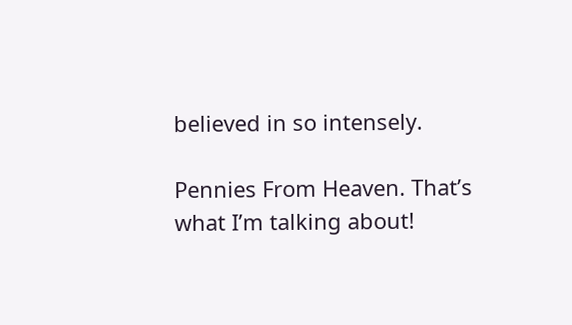believed in so intensely.

Pennies From Heaven. That’s what I’m talking about!